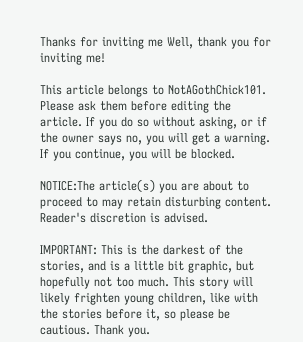Thanks for inviting me Well, thank you for inviting me!

This article belongs to NotAGothChick101. Please ask them before editing the article. If you do so without asking, or if the owner says no, you will get a warning. If you continue, you will be blocked.

NOTICE:The article(s) you are about to proceed to may retain disturbing content. Reader's discretion is advised.

IMPORTANT: This is the darkest of the stories, and is a little bit graphic, but hopefully not too much. This story will likely frighten young children, like with the stories before it, so please be cautious. Thank you.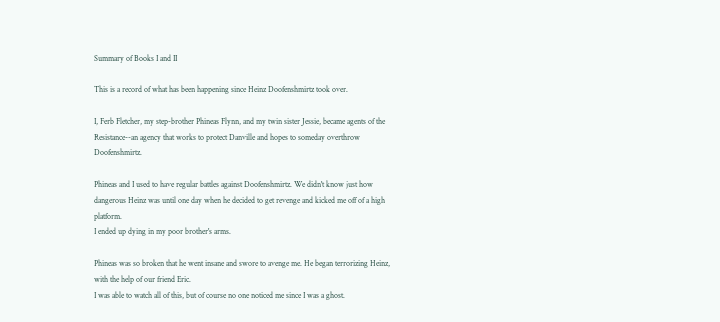Summary of Books I and II

This is a record of what has been happening since Heinz Doofenshmirtz took over.

I, Ferb Fletcher, my step-brother Phineas Flynn, and my twin sister Jessie, became agents of the Resistance--an agency that works to protect Danville and hopes to someday overthrow Doofenshmirtz.

Phineas and I used to have regular battles against Doofenshmirtz. We didn't know just how dangerous Heinz was until one day when he decided to get revenge and kicked me off of a high platform.
I ended up dying in my poor brother's arms.

Phineas was so broken that he went insane and swore to avenge me. He began terrorizing Heinz, with the help of our friend Eric.
I was able to watch all of this, but of course no one noticed me since I was a ghost.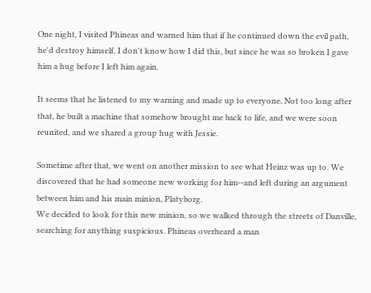One night, I visited Phineas and warned him that if he continued down the evil path, he'd destroy himself. I don't know how I did this, but since he was so broken I gave him a hug before I left him again.

It seems that he listened to my warning and made up to everyone. Not too long after that, he built a machine that somehow brought me back to life, and we were soon reunited, and we shared a group hug with Jessie.

Sometime after that, we went on another mission to see what Heinz was up to. We discovered that he had someone new working for him--and left during an argument between him and his main minion, Platyborg.
We decided to look for this new minion, so we walked through the streets of Danville, searching for anything suspicious. Phineas overheard a man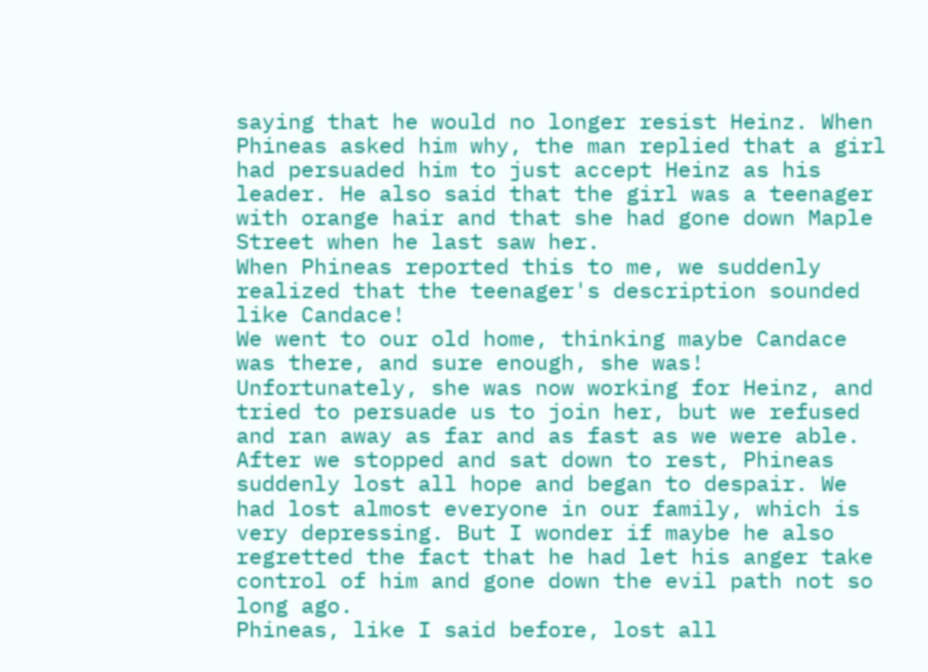saying that he would no longer resist Heinz. When Phineas asked him why, the man replied that a girl had persuaded him to just accept Heinz as his leader. He also said that the girl was a teenager with orange hair and that she had gone down Maple Street when he last saw her.
When Phineas reported this to me, we suddenly realized that the teenager's description sounded like Candace!
We went to our old home, thinking maybe Candace was there, and sure enough, she was!
Unfortunately, she was now working for Heinz, and tried to persuade us to join her, but we refused and ran away as far and as fast as we were able.
After we stopped and sat down to rest, Phineas suddenly lost all hope and began to despair. We had lost almost everyone in our family, which is very depressing. But I wonder if maybe he also regretted the fact that he had let his anger take control of him and gone down the evil path not so long ago.
Phineas, like I said before, lost all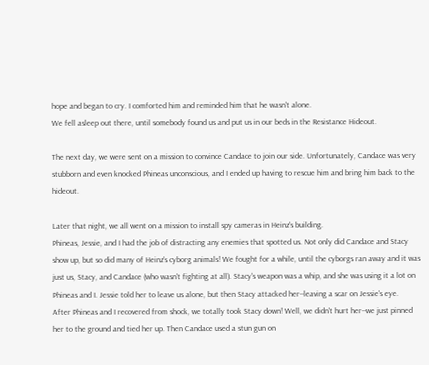hope and began to cry. I comforted him and reminded him that he wasn't alone.
We fell asleep out there, until somebody found us and put us in our beds in the Resistance Hideout.

The next day, we were sent on a mission to convince Candace to join our side. Unfortunately, Candace was very stubborn and even knocked Phineas unconscious, and I ended up having to rescue him and bring him back to the hideout.

Later that night, we all went on a mission to install spy cameras in Heinz's building.
Phineas, Jessie, and I had the job of distracting any enemies that spotted us. Not only did Candace and Stacy show up, but so did many of Heinz's cyborg animals! We fought for a while, until the cyborgs ran away and it was just us, Stacy, and Candace (who wasn't fighting at all). Stacy's weapon was a whip, and she was using it a lot on Phineas and I. Jessie told her to leave us alone, but then Stacy attacked her--leaving a scar on Jessie's eye.
After Phineas and I recovered from shock, we totally took Stacy down! Well, we didn't hurt her--we just pinned her to the ground and tied her up. Then Candace used a stun gun on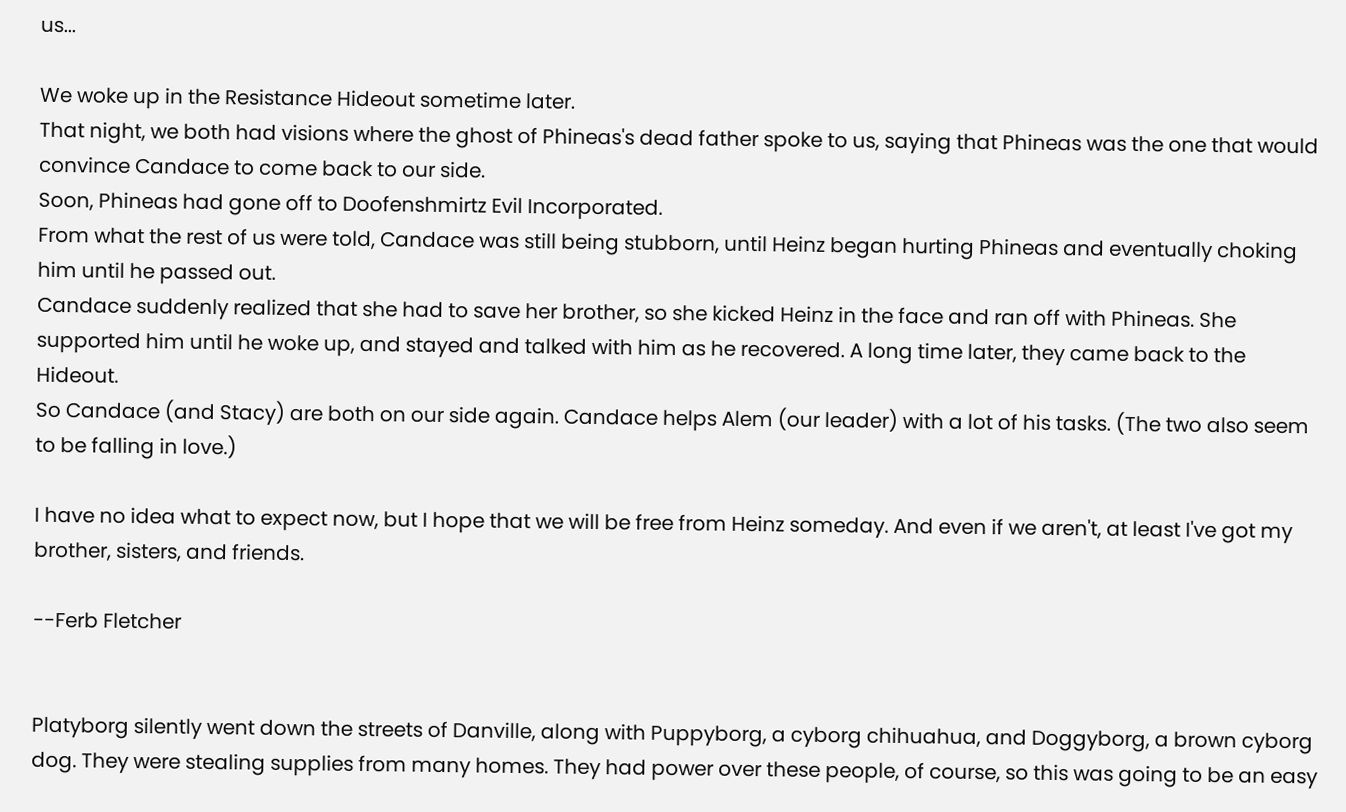us...

We woke up in the Resistance Hideout sometime later.
That night, we both had visions where the ghost of Phineas's dead father spoke to us, saying that Phineas was the one that would convince Candace to come back to our side.
Soon, Phineas had gone off to Doofenshmirtz Evil Incorporated.
From what the rest of us were told, Candace was still being stubborn, until Heinz began hurting Phineas and eventually choking him until he passed out.
Candace suddenly realized that she had to save her brother, so she kicked Heinz in the face and ran off with Phineas. She supported him until he woke up, and stayed and talked with him as he recovered. A long time later, they came back to the Hideout.
So Candace (and Stacy) are both on our side again. Candace helps Alem (our leader) with a lot of his tasks. (The two also seem to be falling in love.)

I have no idea what to expect now, but I hope that we will be free from Heinz someday. And even if we aren't, at least I've got my brother, sisters, and friends.

--Ferb Fletcher


Platyborg silently went down the streets of Danville, along with Puppyborg, a cyborg chihuahua, and Doggyborg, a brown cyborg dog. They were stealing supplies from many homes. They had power over these people, of course, so this was going to be an easy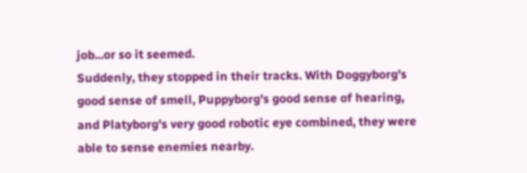job...or so it seemed.
Suddenly, they stopped in their tracks. With Doggyborg's good sense of smell, Puppyborg's good sense of hearing, and Platyborg's very good robotic eye combined, they were able to sense enemies nearby.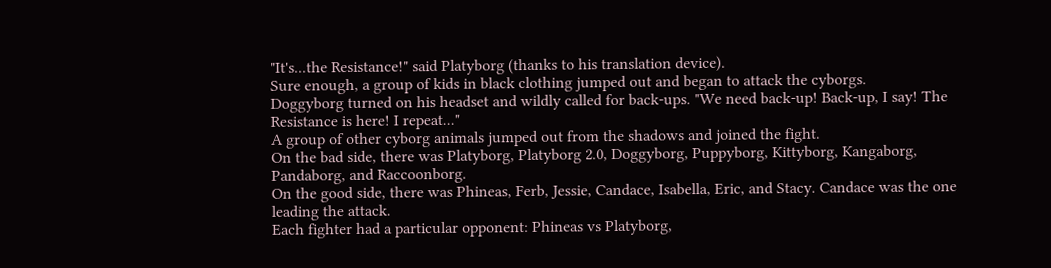"It's...the Resistance!" said Platyborg (thanks to his translation device).
Sure enough, a group of kids in black clothing jumped out and began to attack the cyborgs.
Doggyborg turned on his headset and wildly called for back-ups. "We need back-up! Back-up, I say! The Resistance is here! I repeat..."
A group of other cyborg animals jumped out from the shadows and joined the fight.
On the bad side, there was Platyborg, Platyborg 2.0, Doggyborg, Puppyborg, Kittyborg, Kangaborg, Pandaborg, and Raccoonborg.
On the good side, there was Phineas, Ferb, Jessie, Candace, Isabella, Eric, and Stacy. Candace was the one leading the attack.
Each fighter had a particular opponent: Phineas vs Platyborg,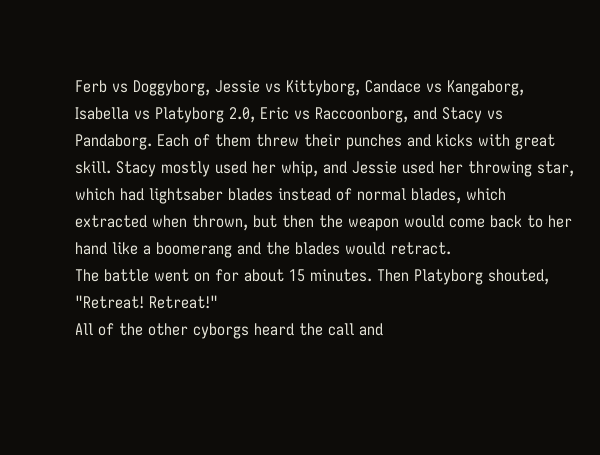Ferb vs Doggyborg, Jessie vs Kittyborg, Candace vs Kangaborg, Isabella vs Platyborg 2.0, Eric vs Raccoonborg, and Stacy vs Pandaborg. Each of them threw their punches and kicks with great skill. Stacy mostly used her whip, and Jessie used her throwing star, which had lightsaber blades instead of normal blades, which extracted when thrown, but then the weapon would come back to her hand like a boomerang and the blades would retract.
The battle went on for about 15 minutes. Then Platyborg shouted, "Retreat! Retreat!"
All of the other cyborgs heard the call and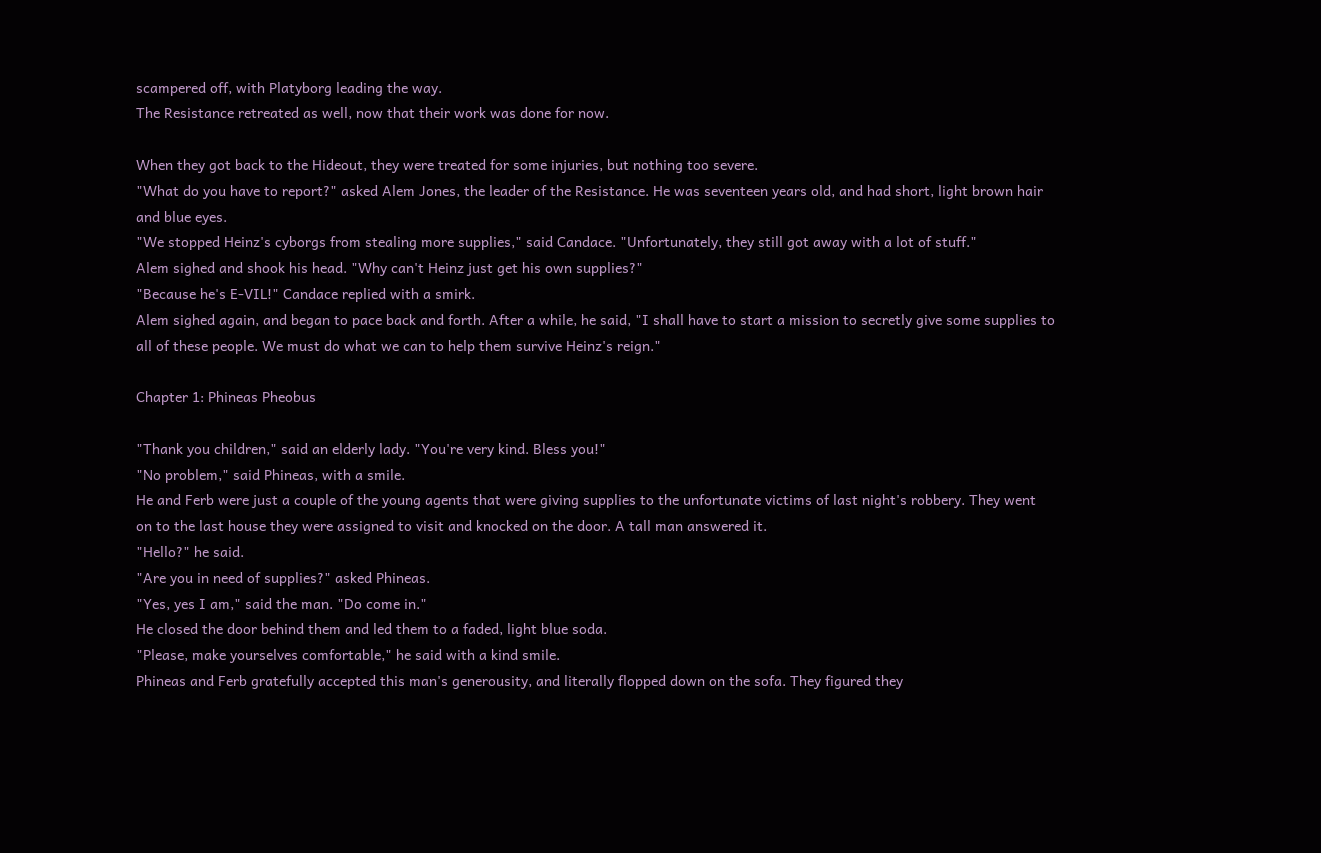scampered off, with Platyborg leading the way.
The Resistance retreated as well, now that their work was done for now.

When they got back to the Hideout, they were treated for some injuries, but nothing too severe.
"What do you have to report?" asked Alem Jones, the leader of the Resistance. He was seventeen years old, and had short, light brown hair and blue eyes.
"We stopped Heinz's cyborgs from stealing more supplies," said Candace. "Unfortunately, they still got away with a lot of stuff."
Alem sighed and shook his head. "Why can't Heinz just get his own supplies?"
"Because he's E-VIL!" Candace replied with a smirk.
Alem sighed again, and began to pace back and forth. After a while, he said, "I shall have to start a mission to secretly give some supplies to all of these people. We must do what we can to help them survive Heinz's reign."

Chapter 1: Phineas Pheobus

"Thank you children," said an elderly lady. "You're very kind. Bless you!"
"No problem," said Phineas, with a smile.
He and Ferb were just a couple of the young agents that were giving supplies to the unfortunate victims of last night's robbery. They went on to the last house they were assigned to visit and knocked on the door. A tall man answered it.
"Hello?" he said.
"Are you in need of supplies?" asked Phineas.
"Yes, yes I am," said the man. "Do come in."
He closed the door behind them and led them to a faded, light blue soda.
"Please, make yourselves comfortable," he said with a kind smile.
Phineas and Ferb gratefully accepted this man's generousity, and literally flopped down on the sofa. They figured they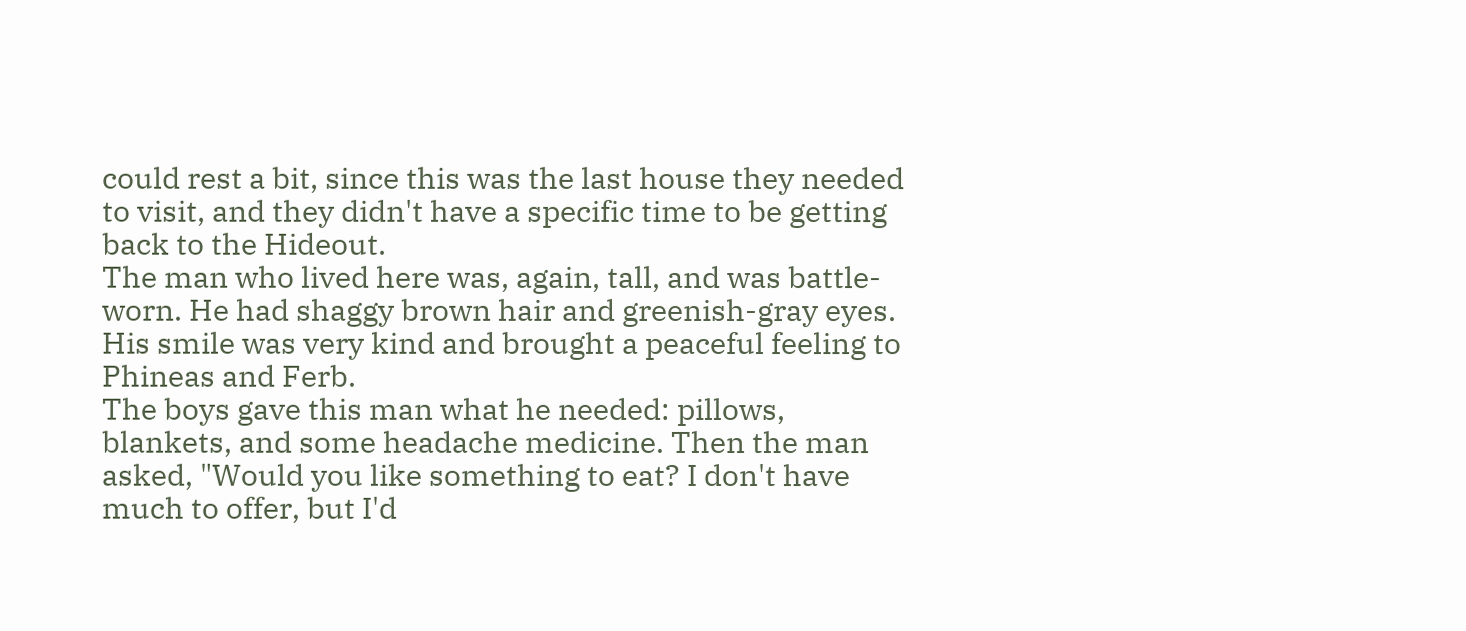could rest a bit, since this was the last house they needed to visit, and they didn't have a specific time to be getting back to the Hideout.
The man who lived here was, again, tall, and was battle-worn. He had shaggy brown hair and greenish-gray eyes. His smile was very kind and brought a peaceful feeling to Phineas and Ferb.
The boys gave this man what he needed: pillows, blankets, and some headache medicine. Then the man asked, "Would you like something to eat? I don't have much to offer, but I'd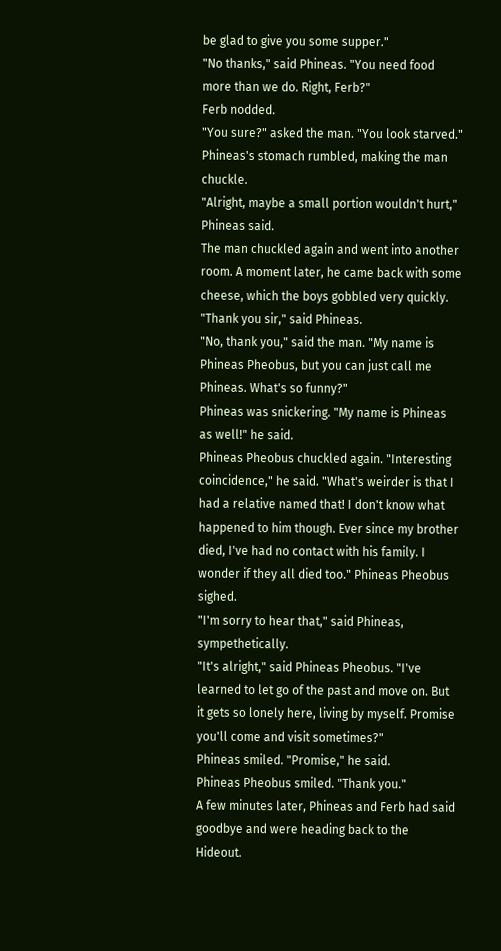be glad to give you some supper."
"No thanks," said Phineas. "You need food more than we do. Right, Ferb?"
Ferb nodded.
"You sure?" asked the man. "You look starved."
Phineas's stomach rumbled, making the man chuckle.
"Alright, maybe a small portion wouldn't hurt," Phineas said.
The man chuckled again and went into another room. A moment later, he came back with some cheese, which the boys gobbled very quickly.
"Thank you sir," said Phineas.
"No, thank you," said the man. "My name is Phineas Pheobus, but you can just call me Phineas. What's so funny?"
Phineas was snickering. "My name is Phineas as well!" he said.
Phineas Pheobus chuckled again. "Interesting coincidence," he said. "What's weirder is that I had a relative named that! I don't know what happened to him though. Ever since my brother died, I've had no contact with his family. I wonder if they all died too." Phineas Pheobus sighed.
"I'm sorry to hear that," said Phineas, sympethetically.
"It's alright," said Phineas Pheobus. "I've learned to let go of the past and move on. But it gets so lonely here, living by myself. Promise you'll come and visit sometimes?"
Phineas smiled. "Promise," he said.
Phineas Pheobus smiled. "Thank you."
A few minutes later, Phineas and Ferb had said goodbye and were heading back to the Hideout.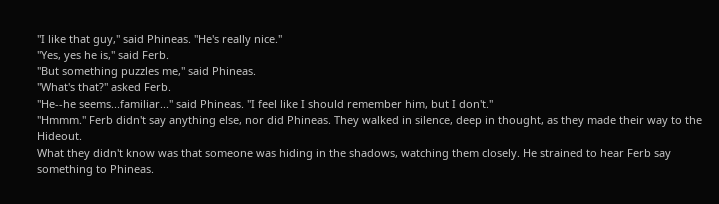"I like that guy," said Phineas. "He's really nice."
"Yes, yes he is," said Ferb.
"But something puzzles me," said Phineas.
"What's that?" asked Ferb.
"He--he seems...familiar..." said Phineas. "I feel like I should remember him, but I don't."
"Hmmm." Ferb didn't say anything else, nor did Phineas. They walked in silence, deep in thought, as they made their way to the Hideout.
What they didn't know was that someone was hiding in the shadows, watching them closely. He strained to hear Ferb say something to Phineas.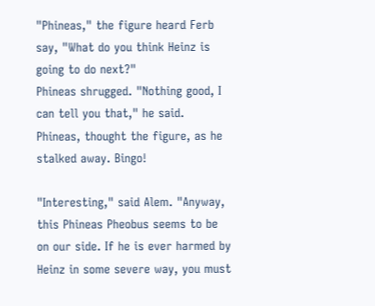"Phineas," the figure heard Ferb say, "What do you think Heinz is going to do next?"
Phineas shrugged. "Nothing good, I can tell you that," he said.
Phineas, thought the figure, as he stalked away. Bingo!

"Interesting," said Alem. "Anyway, this Phineas Pheobus seems to be on our side. If he is ever harmed by Heinz in some severe way, you must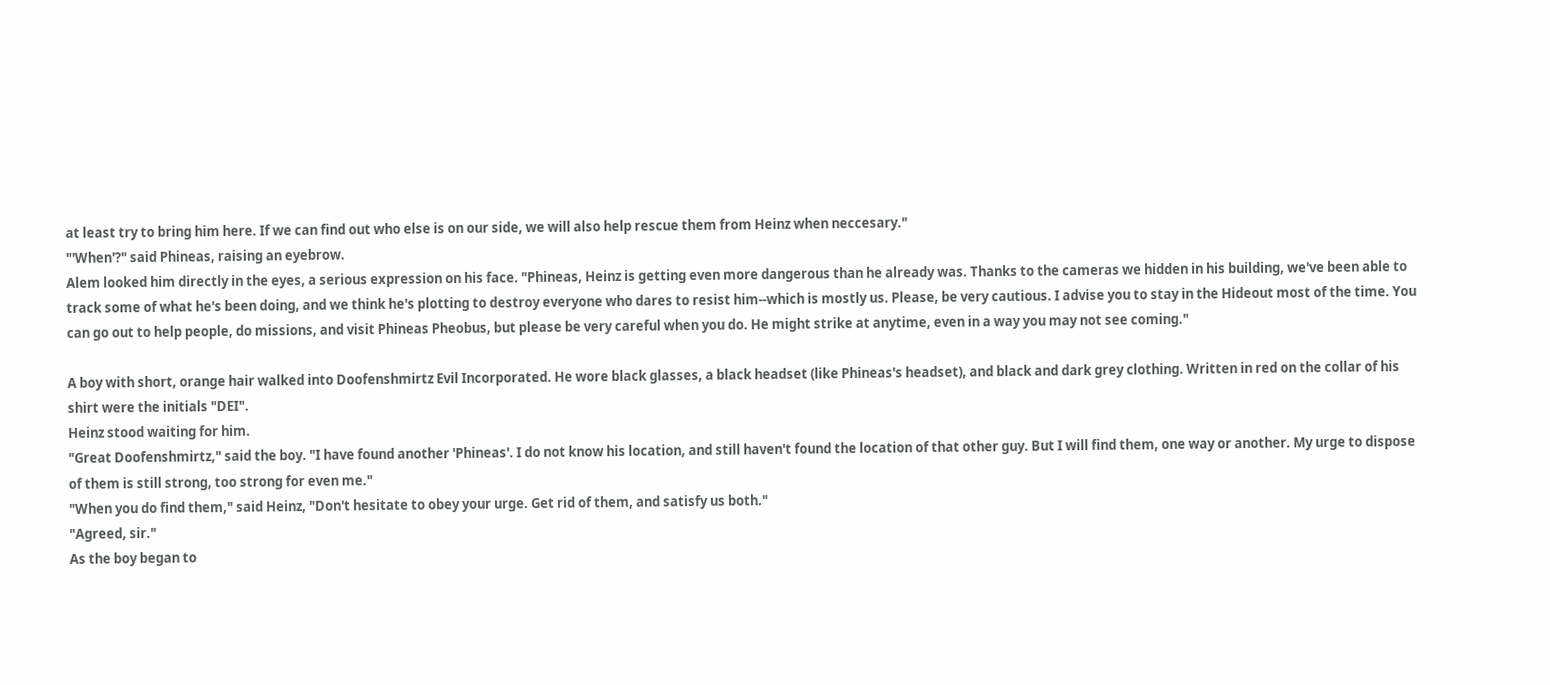at least try to bring him here. If we can find out who else is on our side, we will also help rescue them from Heinz when neccesary."
"'When'?" said Phineas, raising an eyebrow.
Alem looked him directly in the eyes, a serious expression on his face. "Phineas, Heinz is getting even more dangerous than he already was. Thanks to the cameras we hidden in his building, we've been able to track some of what he's been doing, and we think he's plotting to destroy everyone who dares to resist him--which is mostly us. Please, be very cautious. I advise you to stay in the Hideout most of the time. You can go out to help people, do missions, and visit Phineas Pheobus, but please be very careful when you do. He might strike at anytime, even in a way you may not see coming."

A boy with short, orange hair walked into Doofenshmirtz Evil Incorporated. He wore black glasses, a black headset (like Phineas's headset), and black and dark grey clothing. Written in red on the collar of his shirt were the initials "DEI".
Heinz stood waiting for him.
"Great Doofenshmirtz," said the boy. "I have found another 'Phineas'. I do not know his location, and still haven't found the location of that other guy. But I will find them, one way or another. My urge to dispose of them is still strong, too strong for even me."
"When you do find them," said Heinz, "Don't hesitate to obey your urge. Get rid of them, and satisfy us both."
"Agreed, sir."
As the boy began to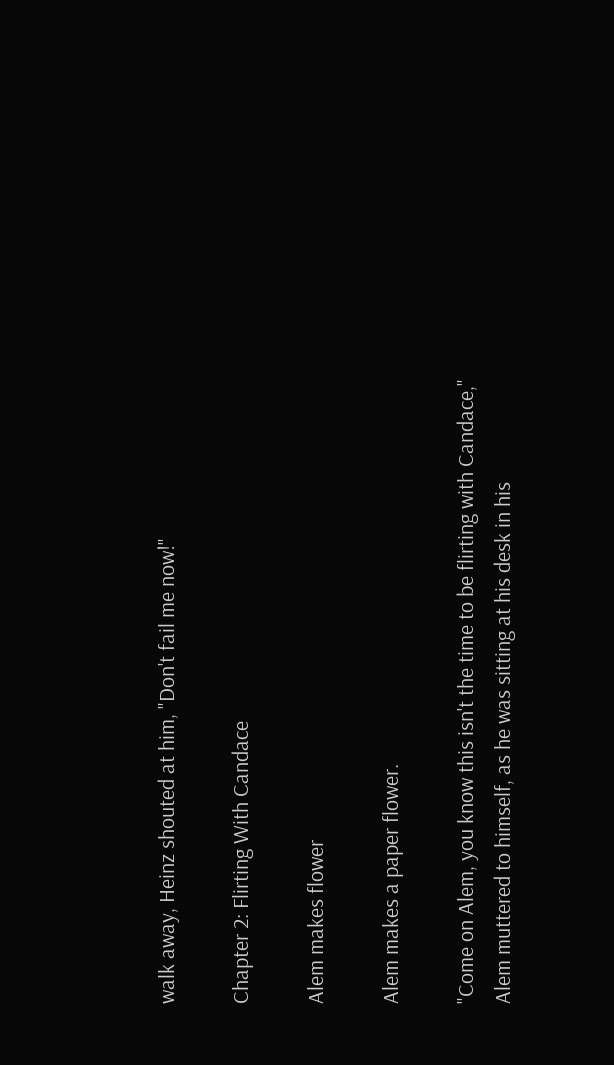walk away, Heinz shouted at him, "Don't fail me now!"

Chapter 2: Flirting With Candace

Alem makes flower

Alem makes a paper flower.

"Come on Alem, you know this isn't the time to be flirting with Candace," Alem muttered to himself, as he was sitting at his desk in his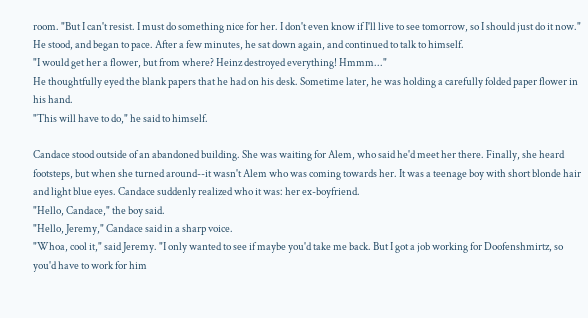room. "But I can't resist. I must do something nice for her. I don't even know if I'll live to see tomorrow, so I should just do it now."
He stood, and began to pace. After a few minutes, he sat down again, and continued to talk to himself.
"I would get her a flower, but from where? Heinz destroyed everything! Hmmm..."
He thoughtfully eyed the blank papers that he had on his desk. Sometime later, he was holding a carefully folded paper flower in his hand.
"This will have to do," he said to himself.

Candace stood outside of an abandoned building. She was waiting for Alem, who said he'd meet her there. Finally, she heard footsteps, but when she turned around--it wasn't Alem who was coming towards her. It was a teenage boy with short blonde hair and light blue eyes. Candace suddenly realized who it was: her ex-boyfriend.
"Hello, Candace," the boy said.
"Hello, Jeremy," Candace said in a sharp voice.
"Whoa, cool it," said Jeremy. "I only wanted to see if maybe you'd take me back. But I got a job working for Doofenshmirtz, so you'd have to work for him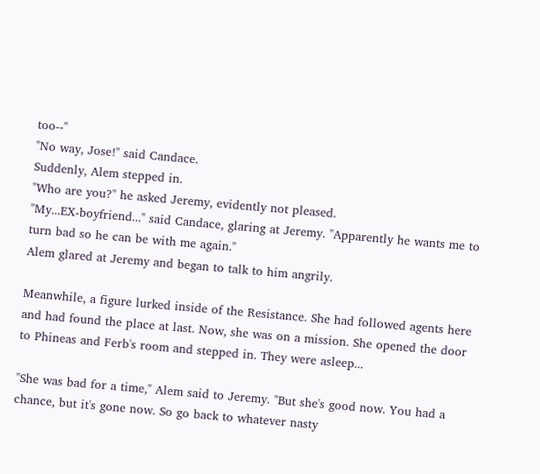too--"
"No way, Jose!" said Candace.
Suddenly, Alem stepped in.
"Who are you?" he asked Jeremy, evidently not pleased.
"My...EX-boyfriend..." said Candace, glaring at Jeremy. "Apparently he wants me to turn bad so he can be with me again."
Alem glared at Jeremy and began to talk to him angrily.

Meanwhile, a figure lurked inside of the Resistance. She had followed agents here and had found the place at last. Now, she was on a mission. She opened the door to Phineas and Ferb's room and stepped in. They were asleep...

"She was bad for a time," Alem said to Jeremy. "But she's good now. You had a chance, but it's gone now. So go back to whatever nasty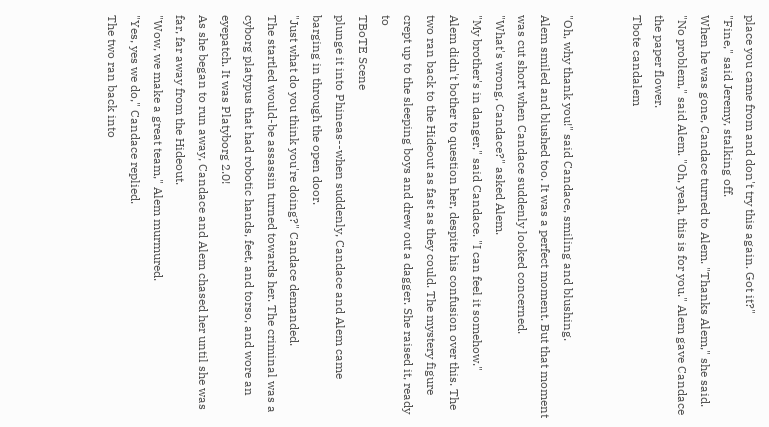place you came from and don't try this again. Got it?"
"Fine," said Jeremy, stalking off.
When he was gone, Candace turned to Alem. "Thanks Alem," she said.
"No problem," said Alem. "Oh, yeah, this is for you." Alem gave Candace the paper flower.
Tbote candalem


"Oh, why thank you!" said Candace, smiling and blushing.
Alem smiled and blushed too. It was a perfect moment. But that moment was cut short when Candace suddenly looked concerned.
"What's wrong, Candace?" asked Alem.
"My brother's in danger," said Candace. "I can feel it somehow."
Alem didn't bother to question her, despite his confusion over this. The two ran back to the Hideout as fast as they could. The mystery figure crept up to the sleeping boys and drew out a dagger. She raised it, ready to
TBoTE Scene
plunge it into Phineas--when suddenly, Candace and Alem came barging in through the open door.
"Just what do you think you're doing?" Candace demanded.
The startled would-be assassin turned towards her. The criminal was a cyborg platypus that had robotic hands, feet, and torso, and wore an eyepatch. It was Platyborg 2.0!
As she began to run away, Candace and Alem chased her until she was far, far away from the Hideout.
"Wow, we make a great team," Alem murmured.
"Yes, yes we do," Candace replied.
The two ran back into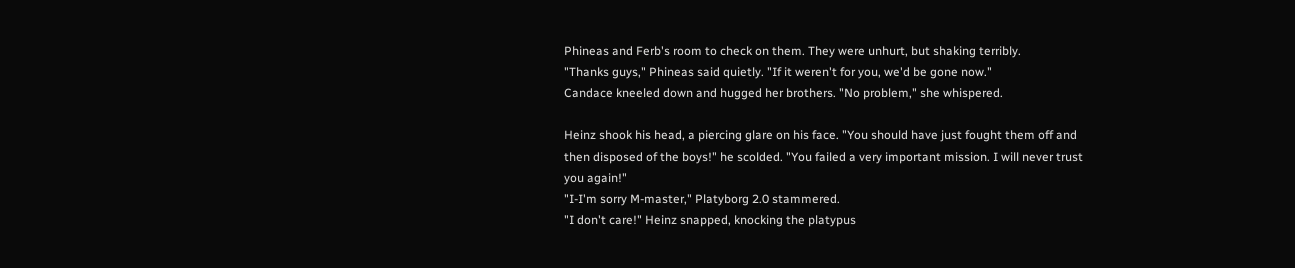Phineas and Ferb's room to check on them. They were unhurt, but shaking terribly.
"Thanks guys," Phineas said quietly. "If it weren't for you, we'd be gone now."
Candace kneeled down and hugged her brothers. "No problem," she whispered.

Heinz shook his head, a piercing glare on his face. "You should have just fought them off and then disposed of the boys!" he scolded. "You failed a very important mission. I will never trust you again!"
"I-I'm sorry M-master," Platyborg 2.0 stammered.
"I don't care!" Heinz snapped, knocking the platypus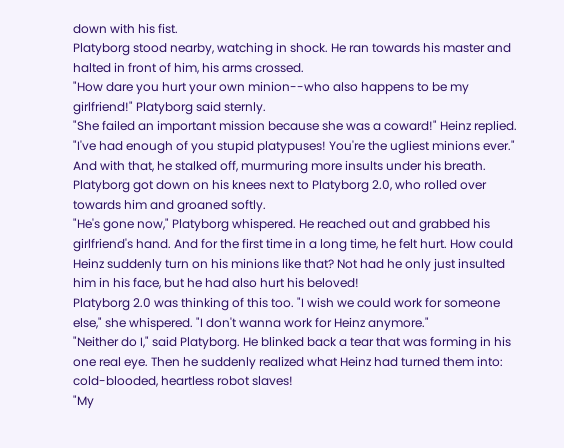down with his fist.
Platyborg stood nearby, watching in shock. He ran towards his master and halted in front of him, his arms crossed.
"How dare you hurt your own minion--who also happens to be my girlfriend!" Platyborg said sternly.
"She failed an important mission because she was a coward!" Heinz replied. "I've had enough of you stupid platypuses! You're the ugliest minions ever." And with that, he stalked off, murmuring more insults under his breath.
Platyborg got down on his knees next to Platyborg 2.0, who rolled over towards him and groaned softly.
"He's gone now," Platyborg whispered. He reached out and grabbed his girlfriend's hand. And for the first time in a long time, he felt hurt. How could Heinz suddenly turn on his minions like that? Not had he only just insulted him in his face, but he had also hurt his beloved!
Platyborg 2.0 was thinking of this too. "I wish we could work for someone else," she whispered. "I don't wanna work for Heinz anymore."
"Neither do I," said Platyborg. He blinked back a tear that was forming in his one real eye. Then he suddenly realized what Heinz had turned them into: cold-blooded, heartless robot slaves!
"My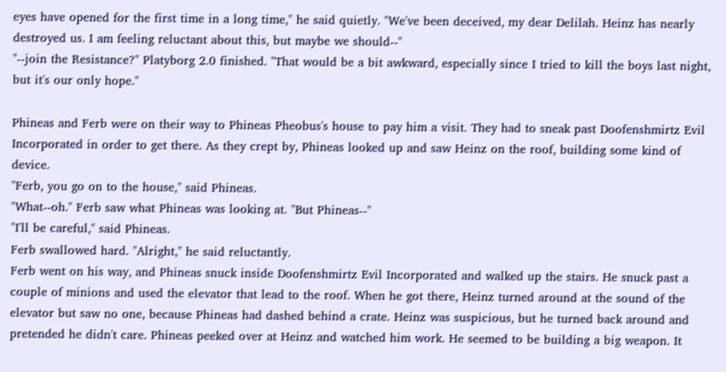eyes have opened for the first time in a long time," he said quietly. "We've been deceived, my dear Delilah. Heinz has nearly destroyed us. I am feeling reluctant about this, but maybe we should--"
"--join the Resistance?" Platyborg 2.0 finished. "That would be a bit awkward, especially since I tried to kill the boys last night, but it's our only hope."

Phineas and Ferb were on their way to Phineas Pheobus's house to pay him a visit. They had to sneak past Doofenshmirtz Evil Incorporated in order to get there. As they crept by, Phineas looked up and saw Heinz on the roof, building some kind of device.
"Ferb, you go on to the house," said Phineas.
"What--oh." Ferb saw what Phineas was looking at. "But Phineas--"
"I'll be careful," said Phineas.
Ferb swallowed hard. "Alright," he said reluctantly.
Ferb went on his way, and Phineas snuck inside Doofenshmirtz Evil Incorporated and walked up the stairs. He snuck past a couple of minions and used the elevator that lead to the roof. When he got there, Heinz turned around at the sound of the elevator but saw no one, because Phineas had dashed behind a crate. Heinz was suspicious, but he turned back around and pretended he didn't care. Phineas peeked over at Heinz and watched him work. He seemed to be building a big weapon. It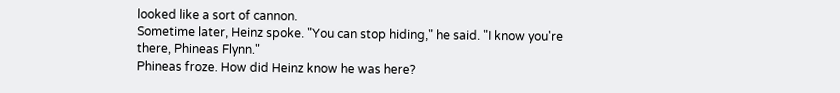looked like a sort of cannon.
Sometime later, Heinz spoke. "You can stop hiding," he said. "I know you're there, Phineas Flynn."
Phineas froze. How did Heinz know he was here?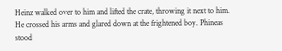Heinz walked over to him and lifted the crate, throwing it next to him. He crossed his arms and glared down at the frightened boy. Phineas stood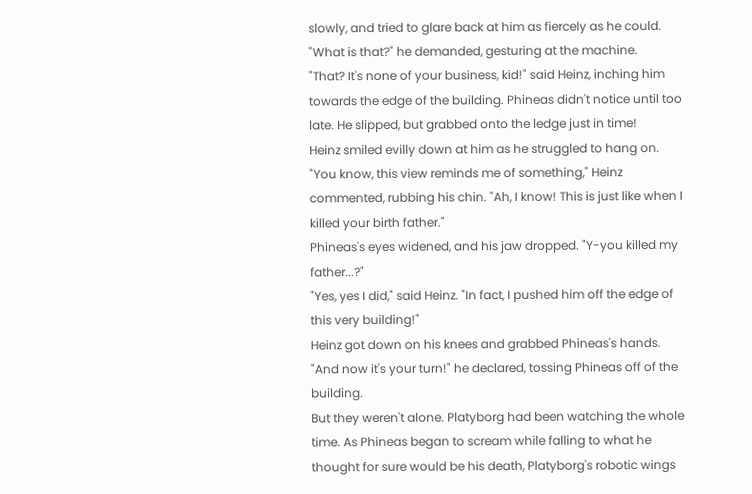slowly, and tried to glare back at him as fiercely as he could.
"What is that?" he demanded, gesturing at the machine.
"That? It's none of your business, kid!" said Heinz, inching him towards the edge of the building. Phineas didn't notice until too late. He slipped, but grabbed onto the ledge just in time!
Heinz smiled evilly down at him as he struggled to hang on.
"You know, this view reminds me of something," Heinz commented, rubbing his chin. "Ah, I know! This is just like when I killed your birth father."
Phineas's eyes widened, and his jaw dropped. "Y-you killed my father...?"
"Yes, yes I did," said Heinz. "In fact, I pushed him off the edge of this very building!"
Heinz got down on his knees and grabbed Phineas's hands. "And now it's your turn!" he declared, tossing Phineas off of the building.
But they weren't alone. Platyborg had been watching the whole time. As Phineas began to scream while falling to what he thought for sure would be his death, Platyborg's robotic wings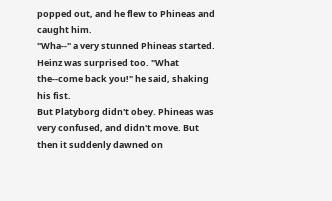popped out, and he flew to Phineas and caught him.
"Wha--" a very stunned Phineas started.
Heinz was surprised too. "What the--come back you!" he said, shaking his fist.
But Platyborg didn't obey. Phineas was very confused, and didn't move. But then it suddenly dawned on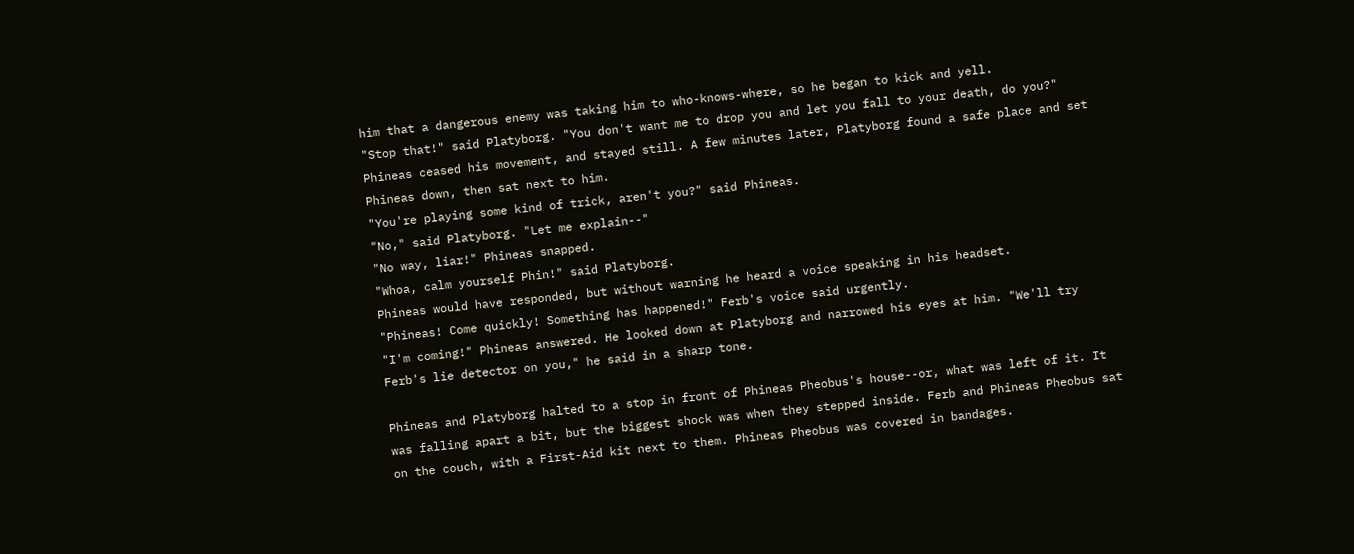him that a dangerous enemy was taking him to who-knows-where, so he began to kick and yell.
"Stop that!" said Platyborg. "You don't want me to drop you and let you fall to your death, do you?"
Phineas ceased his movement, and stayed still. A few minutes later, Platyborg found a safe place and set Phineas down, then sat next to him.
"You're playing some kind of trick, aren't you?" said Phineas.
"No," said Platyborg. "Let me explain--"
"No way, liar!" Phineas snapped.
"Whoa, calm yourself Phin!" said Platyborg.
Phineas would have responded, but without warning he heard a voice speaking in his headset.
"Phineas! Come quickly! Something has happened!" Ferb's voice said urgently.
"I'm coming!" Phineas answered. He looked down at Platyborg and narrowed his eyes at him. "We'll try Ferb's lie detector on you," he said in a sharp tone.

Phineas and Platyborg halted to a stop in front of Phineas Pheobus's house--or, what was left of it. It was falling apart a bit, but the biggest shock was when they stepped inside. Ferb and Phineas Pheobus sat on the couch, with a First-Aid kit next to them. Phineas Pheobus was covered in bandages.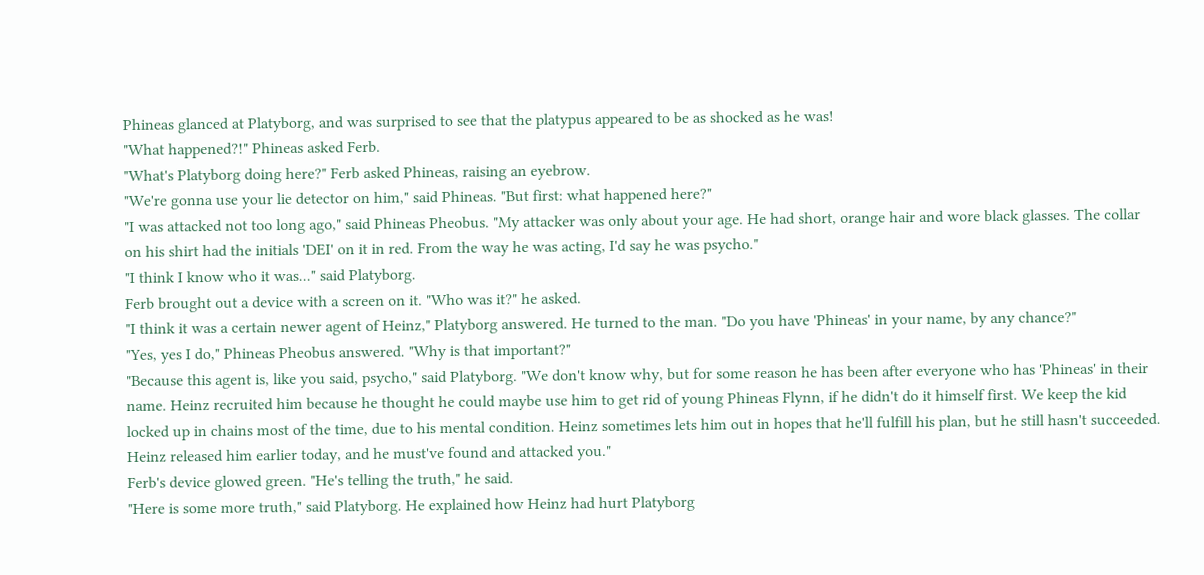Phineas glanced at Platyborg, and was surprised to see that the platypus appeared to be as shocked as he was!
"What happened?!" Phineas asked Ferb.
"What's Platyborg doing here?" Ferb asked Phineas, raising an eyebrow.
"We're gonna use your lie detector on him," said Phineas. "But first: what happened here?"
"I was attacked not too long ago," said Phineas Pheobus. "My attacker was only about your age. He had short, orange hair and wore black glasses. The collar on his shirt had the initials 'DEI' on it in red. From the way he was acting, I'd say he was psycho."
"I think I know who it was..." said Platyborg.
Ferb brought out a device with a screen on it. "Who was it?" he asked.
"I think it was a certain newer agent of Heinz," Platyborg answered. He turned to the man. "Do you have 'Phineas' in your name, by any chance?"
"Yes, yes I do," Phineas Pheobus answered. "Why is that important?"
"Because this agent is, like you said, psycho," said Platyborg. "We don't know why, but for some reason he has been after everyone who has 'Phineas' in their name. Heinz recruited him because he thought he could maybe use him to get rid of young Phineas Flynn, if he didn't do it himself first. We keep the kid locked up in chains most of the time, due to his mental condition. Heinz sometimes lets him out in hopes that he'll fulfill his plan, but he still hasn't succeeded. Heinz released him earlier today, and he must've found and attacked you."
Ferb's device glowed green. "He's telling the truth," he said.
"Here is some more truth," said Platyborg. He explained how Heinz had hurt Platyborg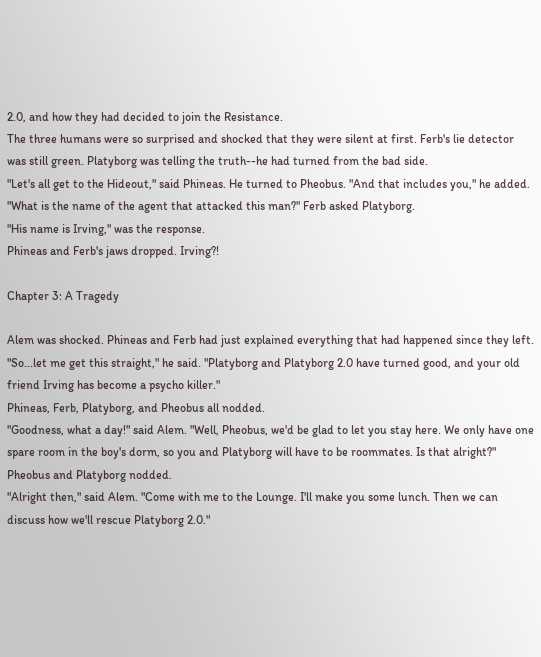2.0, and how they had decided to join the Resistance.
The three humans were so surprised and shocked that they were silent at first. Ferb's lie detector was still green. Platyborg was telling the truth--he had turned from the bad side.
"Let's all get to the Hideout," said Phineas. He turned to Pheobus. "And that includes you," he added.
"What is the name of the agent that attacked this man?" Ferb asked Platyborg.
"His name is Irving," was the response.
Phineas and Ferb's jaws dropped. Irving?!

Chapter 3: A Tragedy

Alem was shocked. Phineas and Ferb had just explained everything that had happened since they left.
"So...let me get this straight," he said. "Platyborg and Platyborg 2.0 have turned good, and your old friend Irving has become a psycho killer."
Phineas, Ferb, Platyborg, and Pheobus all nodded.
"Goodness, what a day!" said Alem. "Well, Pheobus, we'd be glad to let you stay here. We only have one spare room in the boy's dorm, so you and Platyborg will have to be roommates. Is that alright?"
Pheobus and Platyborg nodded.
"Alright then," said Alem. "Come with me to the Lounge. I'll make you some lunch. Then we can discuss how we'll rescue Platyborg 2.0."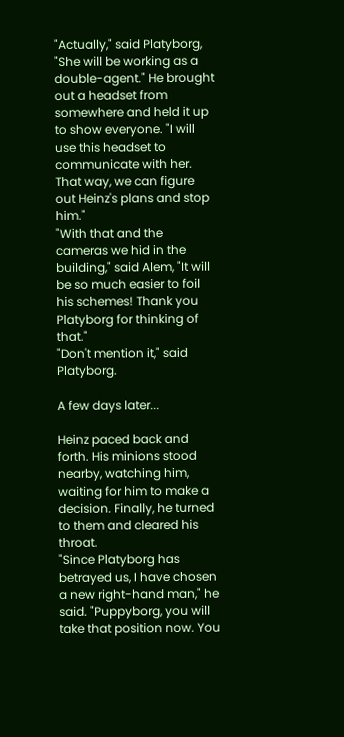"Actually," said Platyborg, "She will be working as a double-agent." He brought out a headset from somewhere and held it up to show everyone. "I will use this headset to communicate with her. That way, we can figure out Heinz's plans and stop him."
"With that and the cameras we hid in the building," said Alem, "It will be so much easier to foil his schemes! Thank you Platyborg for thinking of that."
"Don't mention it," said Platyborg.

A few days later...

Heinz paced back and forth. His minions stood nearby, watching him, waiting for him to make a decision. Finally, he turned to them and cleared his throat.
"Since Platyborg has betrayed us, I have chosen a new right-hand man," he said. "Puppyborg, you will take that position now. You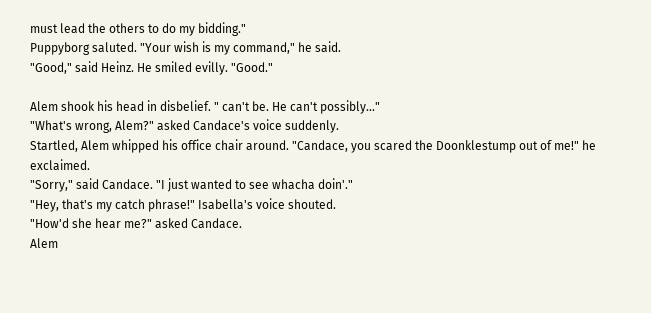must lead the others to do my bidding."
Puppyborg saluted. "Your wish is my command," he said.
"Good," said Heinz. He smiled evilly. "Good."

Alem shook his head in disbelief. " can't be. He can't possibly..."
"What's wrong, Alem?" asked Candace's voice suddenly.
Startled, Alem whipped his office chair around. "Candace, you scared the Doonklestump out of me!" he exclaimed.
"Sorry," said Candace. "I just wanted to see whacha doin'."
"Hey, that's my catch phrase!" Isabella's voice shouted.
"How'd she hear me?" asked Candace.
Alem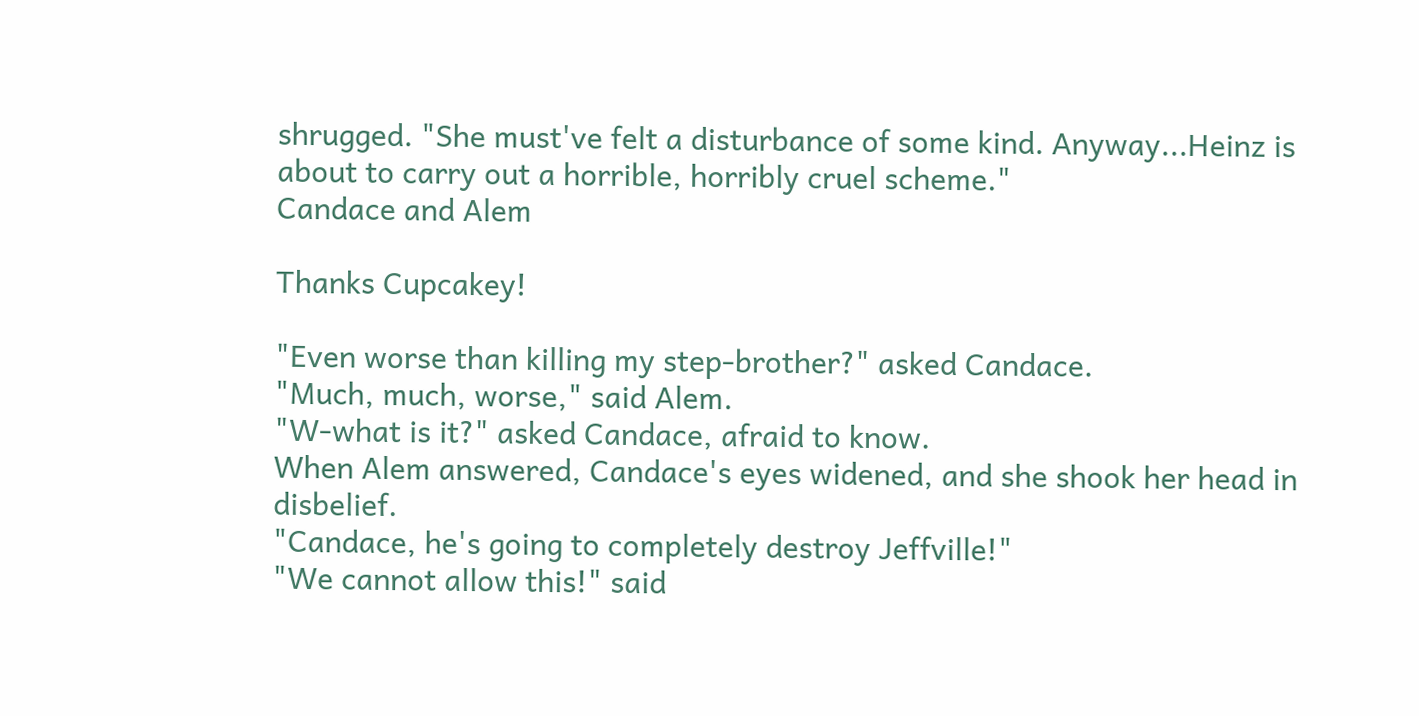shrugged. "She must've felt a disturbance of some kind. Anyway...Heinz is about to carry out a horrible, horribly cruel scheme."
Candace and Alem

Thanks Cupcakey!

"Even worse than killing my step-brother?" asked Candace.
"Much, much, worse," said Alem.
"W-what is it?" asked Candace, afraid to know.
When Alem answered, Candace's eyes widened, and she shook her head in disbelief.
"Candace, he's going to completely destroy Jeffville!"
"We cannot allow this!" said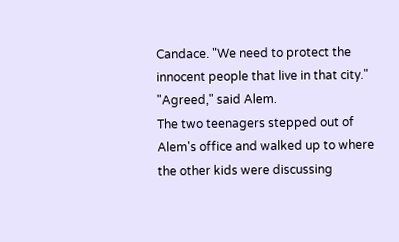Candace. "We need to protect the innocent people that live in that city."
"Agreed," said Alem.
The two teenagers stepped out of Alem's office and walked up to where the other kids were discussing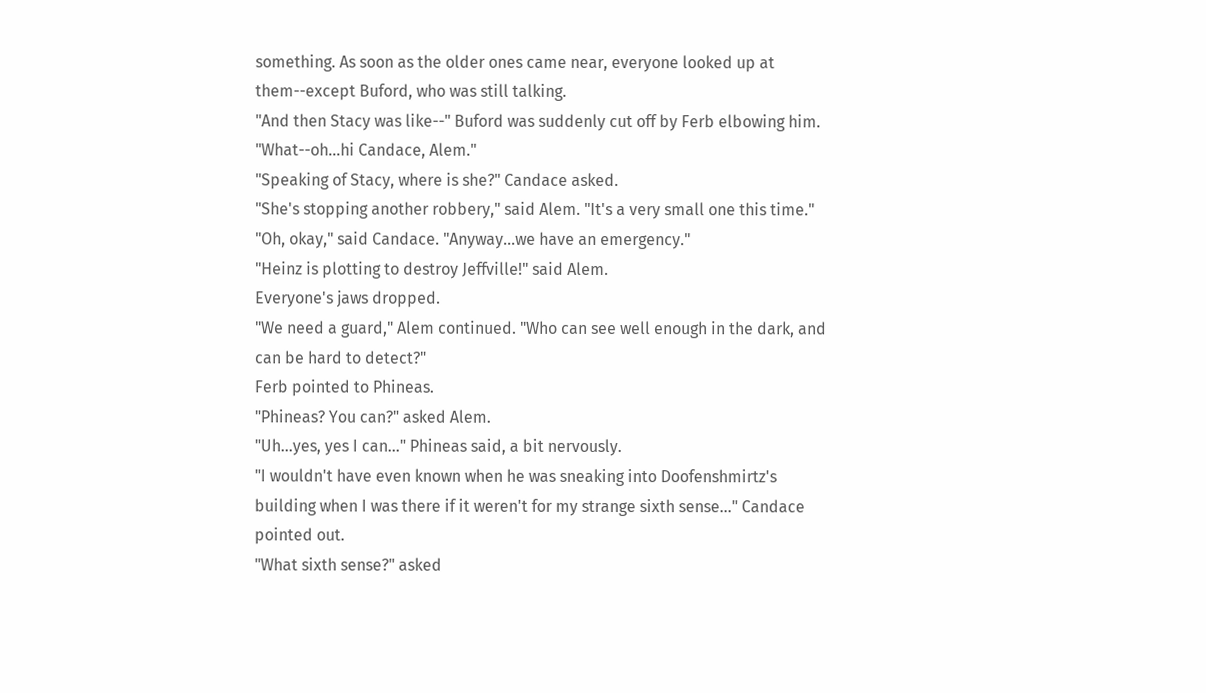something. As soon as the older ones came near, everyone looked up at them--except Buford, who was still talking.
"And then Stacy was like--" Buford was suddenly cut off by Ferb elbowing him.
"What--oh...hi Candace, Alem."
"Speaking of Stacy, where is she?" Candace asked.
"She's stopping another robbery," said Alem. "It's a very small one this time."
"Oh, okay," said Candace. "Anyway...we have an emergency."
"Heinz is plotting to destroy Jeffville!" said Alem.
Everyone's jaws dropped.
"We need a guard," Alem continued. "Who can see well enough in the dark, and can be hard to detect?"
Ferb pointed to Phineas.
"Phineas? You can?" asked Alem.
"Uh...yes, yes I can..." Phineas said, a bit nervously.
"I wouldn't have even known when he was sneaking into Doofenshmirtz's building when I was there if it weren't for my strange sixth sense..." Candace pointed out.
"What sixth sense?" asked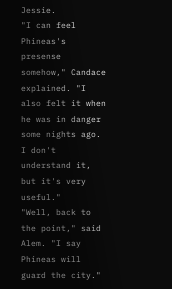Jessie.
"I can feel Phineas's presense somehow," Candace explained. "I also felt it when he was in danger some nights ago. I don't understand it, but it's very useful."
"Well, back to the point," said Alem. "I say Phineas will guard the city."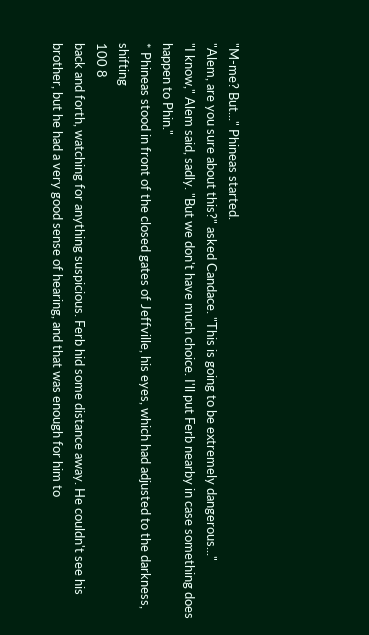"M-me? But..." Phineas started.
"Alem, are you sure about this?" asked Candace. "This is going to be extremely dangerous..."
"I know," Alem said, sadly. "But we don't have much choice. I'll put Ferb nearby in case something does happen to Phin."
* Phineas stood in front of the closed gates of Jeffville, his eyes, which had adjusted to the darkness, shifting
100 8
back and forth, watching for anything suspicious. Ferb hid some distance away. He couldn't see his brother, but he had a very good sense of hearing, and that was enough for him to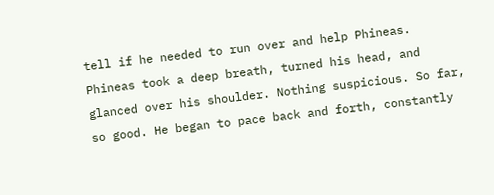tell if he needed to run over and help Phineas.
Phineas took a deep breath, turned his head, and glanced over his shoulder. Nothing suspicious. So far, so good. He began to pace back and forth, constantly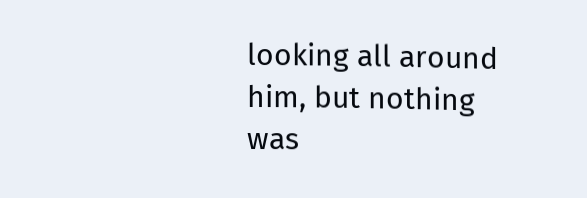looking all around him, but nothing was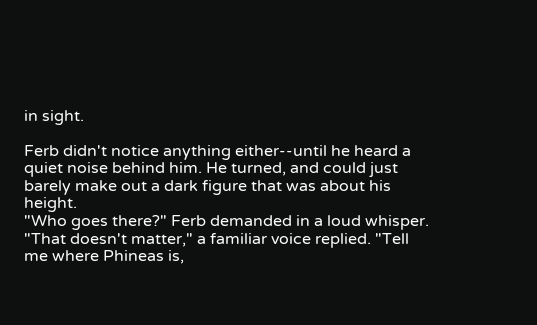in sight.

Ferb didn't notice anything either--until he heard a quiet noise behind him. He turned, and could just barely make out a dark figure that was about his height.
"Who goes there?" Ferb demanded in a loud whisper.
"That doesn't matter," a familiar voice replied. "Tell me where Phineas is,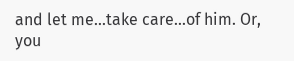and let me...take care...of him. Or, you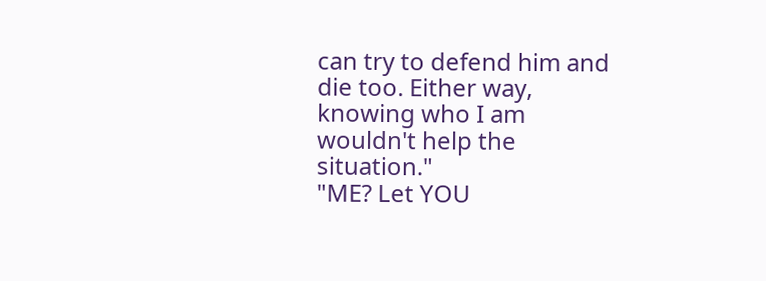can try to defend him and die too. Either way, knowing who I am wouldn't help the situation."
"ME? Let YOU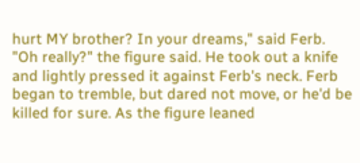hurt MY brother? In your dreams," said Ferb.
"Oh really?" the figure said. He took out a knife and lightly pressed it against Ferb's neck. Ferb began to tremble, but dared not move, or he'd be killed for sure. As the figure leaned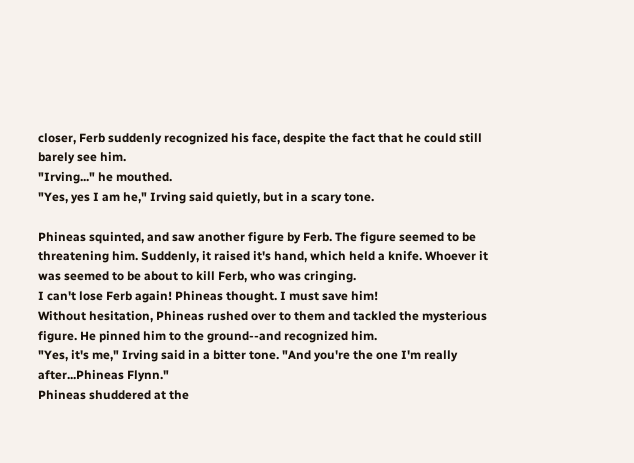closer, Ferb suddenly recognized his face, despite the fact that he could still barely see him.
"Irving..." he mouthed.
"Yes, yes I am he," Irving said quietly, but in a scary tone.

Phineas squinted, and saw another figure by Ferb. The figure seemed to be threatening him. Suddenly, it raised it's hand, which held a knife. Whoever it was seemed to be about to kill Ferb, who was cringing.
I can't lose Ferb again! Phineas thought. I must save him!
Without hesitation, Phineas rushed over to them and tackled the mysterious figure. He pinned him to the ground--and recognized him.
"Yes, it's me," Irving said in a bitter tone. "And you're the one I'm really after...Phineas Flynn."
Phineas shuddered at the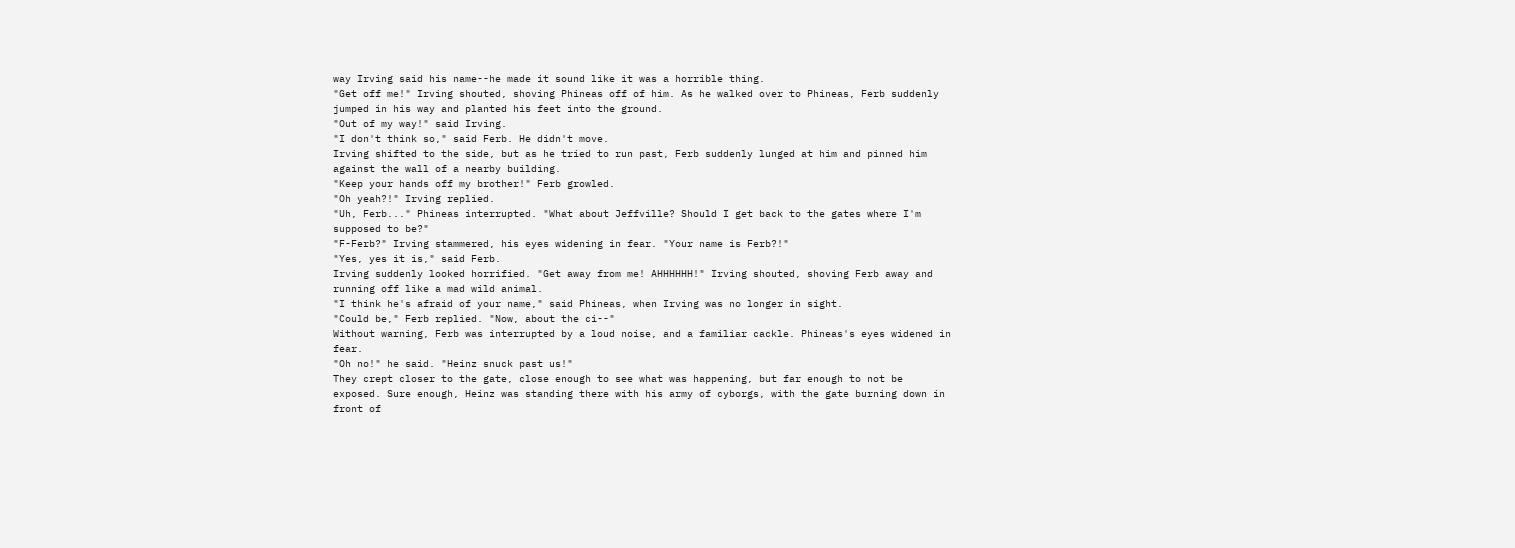way Irving said his name--he made it sound like it was a horrible thing.
"Get off me!" Irving shouted, shoving Phineas off of him. As he walked over to Phineas, Ferb suddenly jumped in his way and planted his feet into the ground.
"Out of my way!" said Irving.
"I don't think so," said Ferb. He didn't move.
Irving shifted to the side, but as he tried to run past, Ferb suddenly lunged at him and pinned him against the wall of a nearby building.
"Keep your hands off my brother!" Ferb growled.
"Oh yeah?!" Irving replied.
"Uh, Ferb..." Phineas interrupted. "What about Jeffville? Should I get back to the gates where I'm supposed to be?"
"F-Ferb?" Irving stammered, his eyes widening in fear. "Your name is Ferb?!"
"Yes, yes it is," said Ferb.
Irving suddenly looked horrified. "Get away from me! AHHHHHH!" Irving shouted, shoving Ferb away and running off like a mad wild animal.
"I think he's afraid of your name," said Phineas, when Irving was no longer in sight.
"Could be," Ferb replied. "Now, about the ci--"
Without warning, Ferb was interrupted by a loud noise, and a familiar cackle. Phineas's eyes widened in fear.
"Oh no!" he said. "Heinz snuck past us!"
They crept closer to the gate, close enough to see what was happening, but far enough to not be exposed. Sure enough, Heinz was standing there with his army of cyborgs, with the gate burning down in front of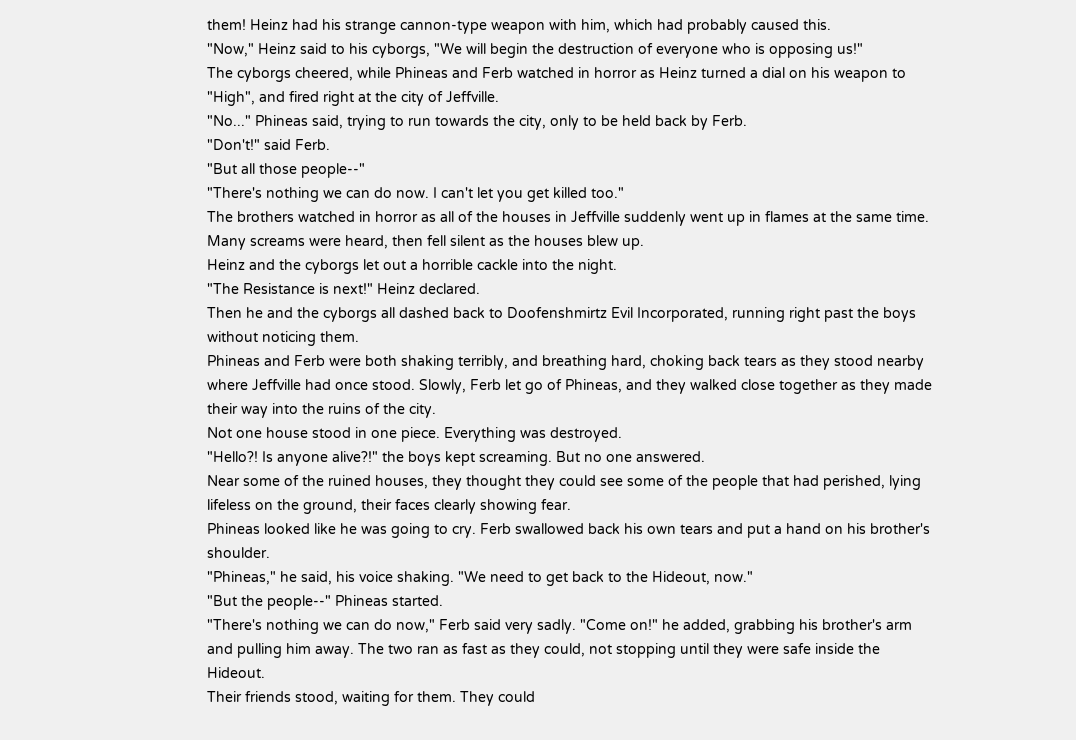them! Heinz had his strange cannon-type weapon with him, which had probably caused this.
"Now," Heinz said to his cyborgs, "We will begin the destruction of everyone who is opposing us!"
The cyborgs cheered, while Phineas and Ferb watched in horror as Heinz turned a dial on his weapon to "High", and fired right at the city of Jeffville.
"No..." Phineas said, trying to run towards the city, only to be held back by Ferb.
"Don't!" said Ferb.
"But all those people--"
"There's nothing we can do now. I can't let you get killed too."
The brothers watched in horror as all of the houses in Jeffville suddenly went up in flames at the same time. Many screams were heard, then fell silent as the houses blew up.
Heinz and the cyborgs let out a horrible cackle into the night.
"The Resistance is next!" Heinz declared.
Then he and the cyborgs all dashed back to Doofenshmirtz Evil Incorporated, running right past the boys without noticing them.
Phineas and Ferb were both shaking terribly, and breathing hard, choking back tears as they stood nearby where Jeffville had once stood. Slowly, Ferb let go of Phineas, and they walked close together as they made their way into the ruins of the city.
Not one house stood in one piece. Everything was destroyed.
"Hello?! Is anyone alive?!" the boys kept screaming. But no one answered.
Near some of the ruined houses, they thought they could see some of the people that had perished, lying lifeless on the ground, their faces clearly showing fear.
Phineas looked like he was going to cry. Ferb swallowed back his own tears and put a hand on his brother's shoulder.
"Phineas," he said, his voice shaking. "We need to get back to the Hideout, now."
"But the people--" Phineas started.
"There's nothing we can do now," Ferb said very sadly. "Come on!" he added, grabbing his brother's arm and pulling him away. The two ran as fast as they could, not stopping until they were safe inside the Hideout.
Their friends stood, waiting for them. They could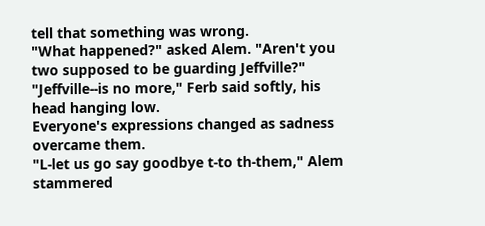tell that something was wrong.
"What happened?" asked Alem. "Aren't you two supposed to be guarding Jeffville?"
"Jeffville--is no more," Ferb said softly, his head hanging low.
Everyone's expressions changed as sadness overcame them.
"L-let us go say goodbye t-to th-them," Alem stammered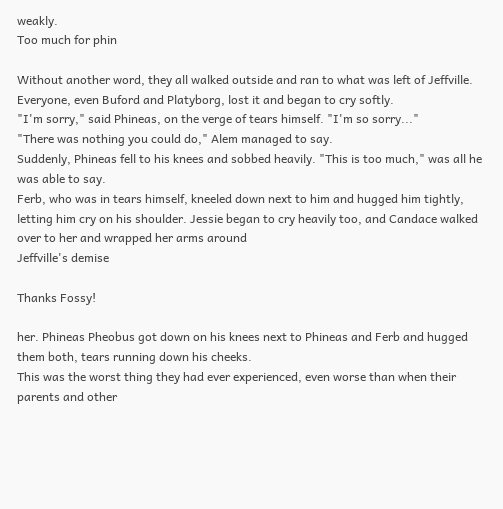weakly.
Too much for phin

Without another word, they all walked outside and ran to what was left of Jeffville.
Everyone, even Buford and Platyborg, lost it and began to cry softly.
"I'm sorry," said Phineas, on the verge of tears himself. "I'm so sorry..."
"There was nothing you could do," Alem managed to say.
Suddenly, Phineas fell to his knees and sobbed heavily. "This is too much," was all he was able to say.
Ferb, who was in tears himself, kneeled down next to him and hugged him tightly, letting him cry on his shoulder. Jessie began to cry heavily too, and Candace walked over to her and wrapped her arms around
Jeffville's demise

Thanks Fossy!

her. Phineas Pheobus got down on his knees next to Phineas and Ferb and hugged them both, tears running down his cheeks.
This was the worst thing they had ever experienced, even worse than when their parents and other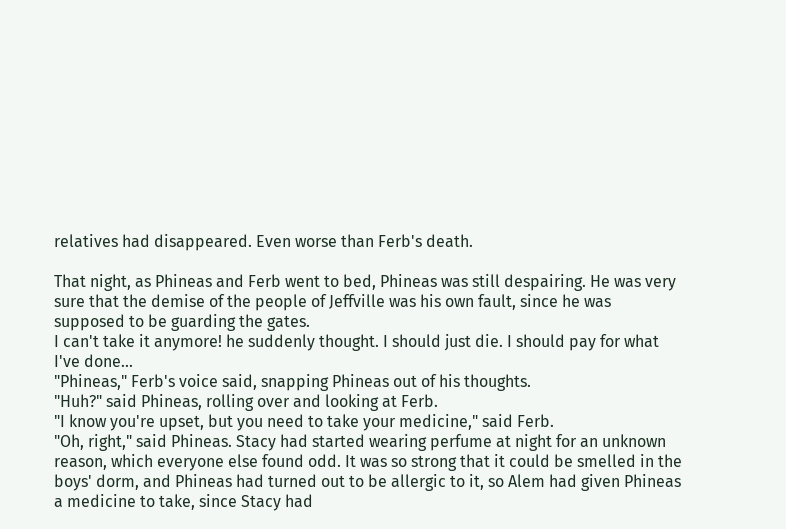relatives had disappeared. Even worse than Ferb's death.

That night, as Phineas and Ferb went to bed, Phineas was still despairing. He was very sure that the demise of the people of Jeffville was his own fault, since he was supposed to be guarding the gates.
I can't take it anymore! he suddenly thought. I should just die. I should pay for what I've done...
"Phineas," Ferb's voice said, snapping Phineas out of his thoughts.
"Huh?" said Phineas, rolling over and looking at Ferb.
"I know you're upset, but you need to take your medicine," said Ferb.
"Oh, right," said Phineas. Stacy had started wearing perfume at night for an unknown reason, which everyone else found odd. It was so strong that it could be smelled in the boys' dorm, and Phineas had turned out to be allergic to it, so Alem had given Phineas a medicine to take, since Stacy had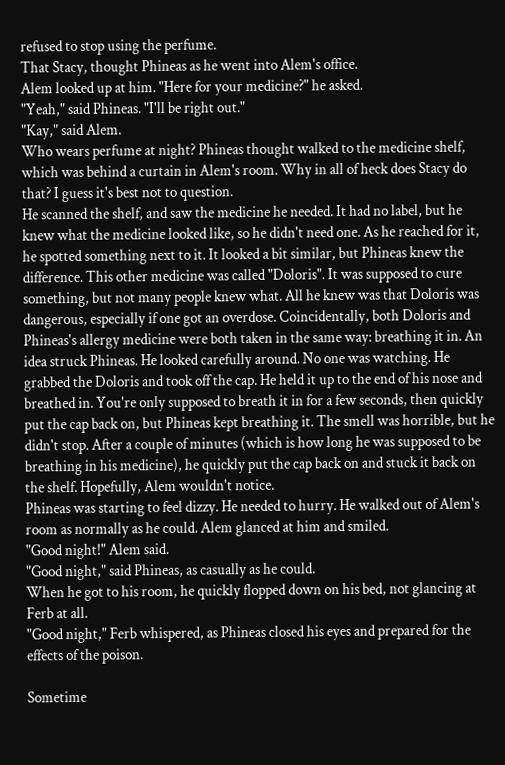refused to stop using the perfume.
That Stacy, thought Phineas as he went into Alem's office.
Alem looked up at him. "Here for your medicine?" he asked.
"Yeah," said Phineas. "I'll be right out."
"Kay," said Alem.
Who wears perfume at night? Phineas thought walked to the medicine shelf, which was behind a curtain in Alem's room. Why in all of heck does Stacy do that? I guess it's best not to question.
He scanned the shelf, and saw the medicine he needed. It had no label, but he knew what the medicine looked like, so he didn't need one. As he reached for it, he spotted something next to it. It looked a bit similar, but Phineas knew the difference. This other medicine was called "Doloris". It was supposed to cure something, but not many people knew what. All he knew was that Doloris was dangerous, especially if one got an overdose. Coincidentally, both Doloris and Phineas's allergy medicine were both taken in the same way: breathing it in. An idea struck Phineas. He looked carefully around. No one was watching. He grabbed the Doloris and took off the cap. He held it up to the end of his nose and breathed in. You're only supposed to breath it in for a few seconds, then quickly put the cap back on, but Phineas kept breathing it. The smell was horrible, but he didn't stop. After a couple of minutes (which is how long he was supposed to be breathing in his medicine), he quickly put the cap back on and stuck it back on the shelf. Hopefully, Alem wouldn't notice.
Phineas was starting to feel dizzy. He needed to hurry. He walked out of Alem's room as normally as he could. Alem glanced at him and smiled.
"Good night!" Alem said.
"Good night," said Phineas, as casually as he could.
When he got to his room, he quickly flopped down on his bed, not glancing at Ferb at all.
"Good night," Ferb whispered, as Phineas closed his eyes and prepared for the effects of the poison.

Sometime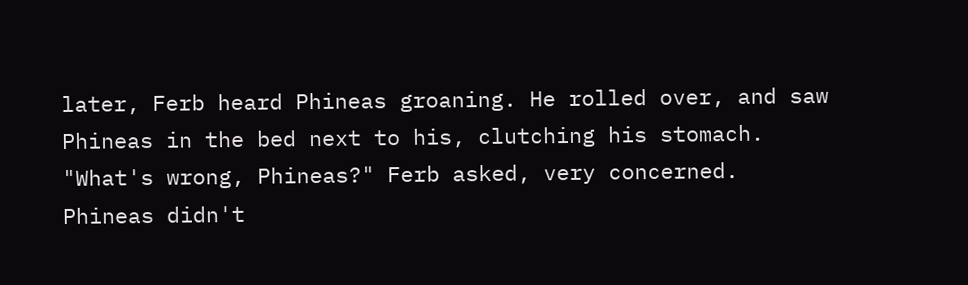later, Ferb heard Phineas groaning. He rolled over, and saw Phineas in the bed next to his, clutching his stomach.
"What's wrong, Phineas?" Ferb asked, very concerned.
Phineas didn't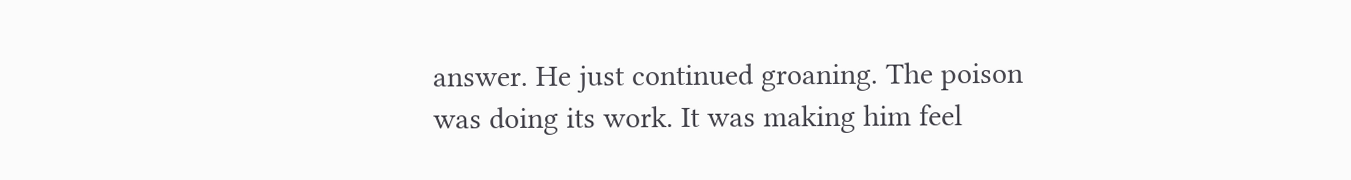answer. He just continued groaning. The poison was doing its work. It was making him feel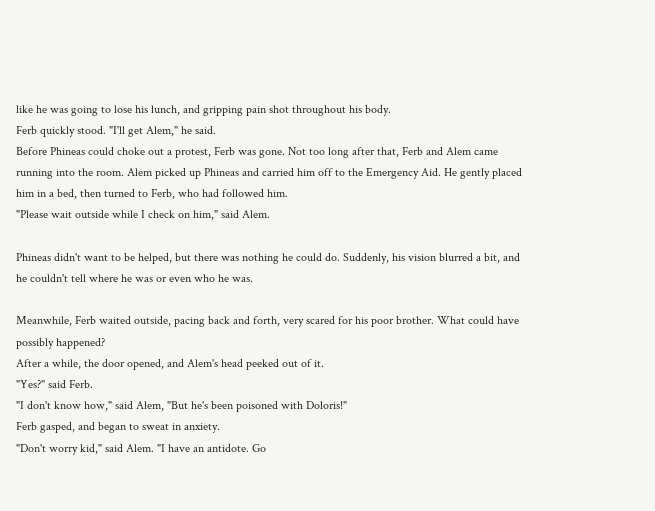like he was going to lose his lunch, and gripping pain shot throughout his body.
Ferb quickly stood. "I'll get Alem," he said.
Before Phineas could choke out a protest, Ferb was gone. Not too long after that, Ferb and Alem came running into the room. Alem picked up Phineas and carried him off to the Emergency Aid. He gently placed him in a bed, then turned to Ferb, who had followed him.
"Please wait outside while I check on him," said Alem.

Phineas didn't want to be helped, but there was nothing he could do. Suddenly, his vision blurred a bit, and he couldn't tell where he was or even who he was.

Meanwhile, Ferb waited outside, pacing back and forth, very scared for his poor brother. What could have possibly happened?
After a while, the door opened, and Alem's head peeked out of it.
"Yes?" said Ferb.
"I don't know how," said Alem, "But he's been poisoned with Doloris!"
Ferb gasped, and began to sweat in anxiety.
"Don't worry kid," said Alem. "I have an antidote. Go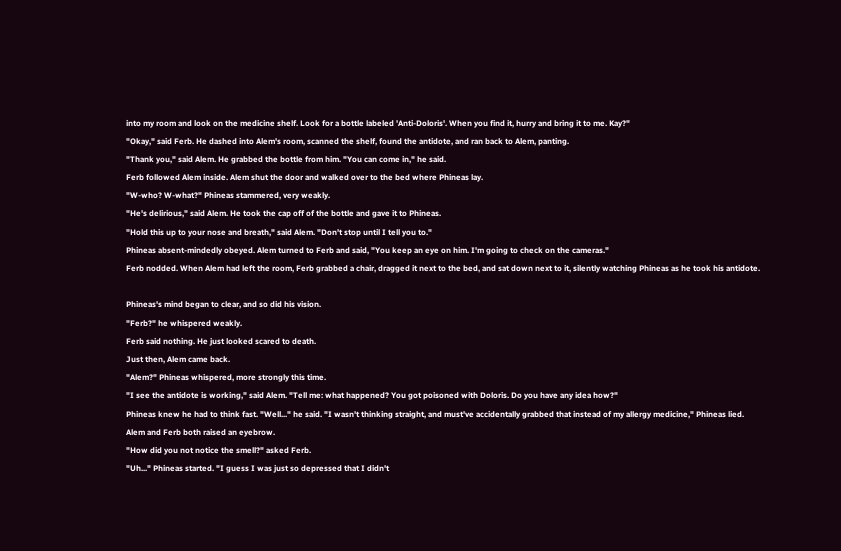into my room and look on the medicine shelf. Look for a bottle labeled 'Anti-Doloris'. When you find it, hurry and bring it to me. Kay?"
"Okay," said Ferb. He dashed into Alem's room, scanned the shelf, found the antidote, and ran back to Alem, panting.
"Thank you," said Alem. He grabbed the bottle from him. "You can come in," he said.
Ferb followed Alem inside. Alem shut the door and walked over to the bed where Phineas lay.
"W-who? W-what?" Phineas stammered, very weakly.
"He's delirious," said Alem. He took the cap off of the bottle and gave it to Phineas.
"Hold this up to your nose and breath," said Alem. "Don't stop until I tell you to."
Phineas absent-mindedly obeyed. Alem turned to Ferb and said, "You keep an eye on him. I'm going to check on the cameras."
Ferb nodded. When Alem had left the room, Ferb grabbed a chair, dragged it next to the bed, and sat down next to it, silently watching Phineas as he took his antidote.

Phineas's mind began to clear, and so did his vision.
"Ferb?" he whispered weakly.
Ferb said nothing. He just looked scared to death.
Just then, Alem came back.
"Alem?" Phineas whispered, more strongly this time.
"I see the antidote is working," said Alem. "Tell me: what happened? You got poisoned with Doloris. Do you have any idea how?"
Phineas knew he had to think fast. "Well..." he said. "I wasn't thinking straight, and must've accidentally grabbed that instead of my allergy medicine," Phineas lied.
Alem and Ferb both raised an eyebrow.
"How did you not notice the smell?" asked Ferb.
"Uh..." Phineas started. "I guess I was just so depressed that I didn't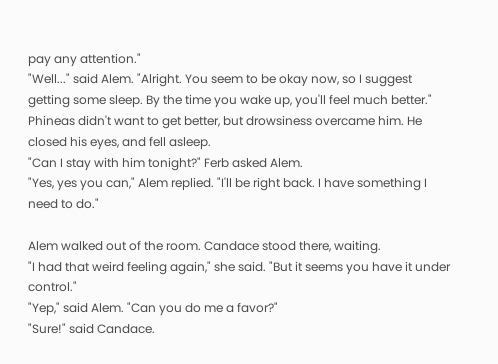pay any attention."
"Well..." said Alem. "Alright. You seem to be okay now, so I suggest getting some sleep. By the time you wake up, you'll feel much better."
Phineas didn't want to get better, but drowsiness overcame him. He closed his eyes, and fell asleep.
"Can I stay with him tonight?" Ferb asked Alem.
"Yes, yes you can," Alem replied. "I'll be right back. I have something I need to do."

Alem walked out of the room. Candace stood there, waiting.
"I had that weird feeling again," she said. "But it seems you have it under control."
"Yep," said Alem. "Can you do me a favor?"
"Sure!" said Candace.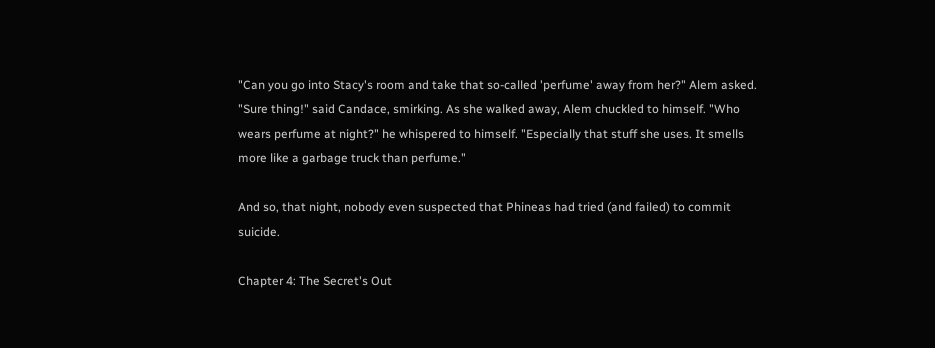"Can you go into Stacy's room and take that so-called 'perfume' away from her?" Alem asked.
"Sure thing!" said Candace, smirking. As she walked away, Alem chuckled to himself. "Who wears perfume at night?" he whispered to himself. "Especially that stuff she uses. It smells more like a garbage truck than perfume."

And so, that night, nobody even suspected that Phineas had tried (and failed) to commit suicide.

Chapter 4: The Secret's Out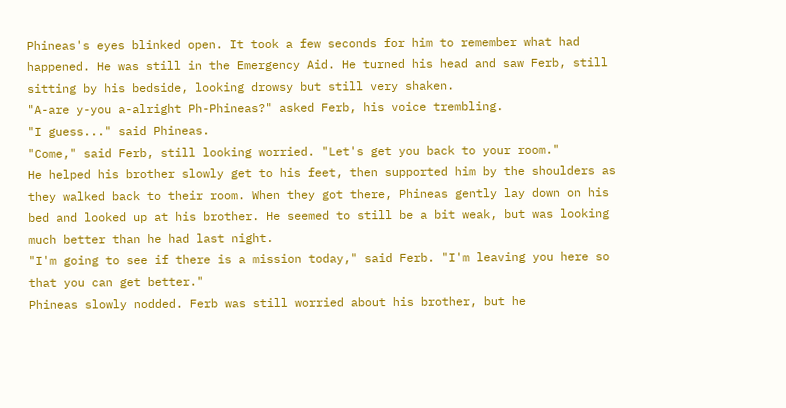Phineas's eyes blinked open. It took a few seconds for him to remember what had happened. He was still in the Emergency Aid. He turned his head and saw Ferb, still sitting by his bedside, looking drowsy but still very shaken.
"A-are y-you a-alright Ph-Phineas?" asked Ferb, his voice trembling.
"I guess..." said Phineas.
"Come," said Ferb, still looking worried. "Let's get you back to your room."
He helped his brother slowly get to his feet, then supported him by the shoulders as they walked back to their room. When they got there, Phineas gently lay down on his bed and looked up at his brother. He seemed to still be a bit weak, but was looking much better than he had last night.
"I'm going to see if there is a mission today," said Ferb. "I'm leaving you here so that you can get better."
Phineas slowly nodded. Ferb was still worried about his brother, but he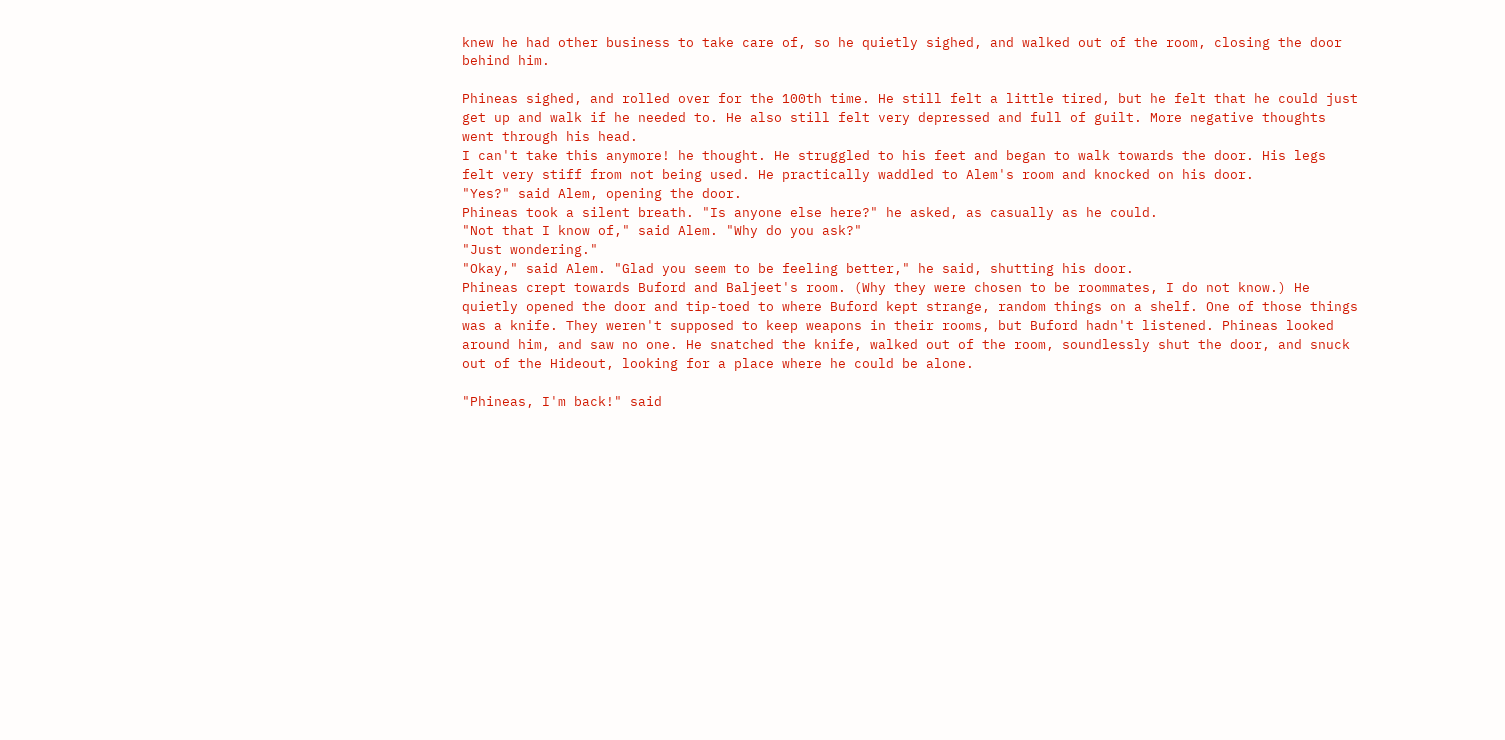knew he had other business to take care of, so he quietly sighed, and walked out of the room, closing the door behind him.

Phineas sighed, and rolled over for the 100th time. He still felt a little tired, but he felt that he could just get up and walk if he needed to. He also still felt very depressed and full of guilt. More negative thoughts went through his head.
I can't take this anymore! he thought. He struggled to his feet and began to walk towards the door. His legs felt very stiff from not being used. He practically waddled to Alem's room and knocked on his door.
"Yes?" said Alem, opening the door.
Phineas took a silent breath. "Is anyone else here?" he asked, as casually as he could.
"Not that I know of," said Alem. "Why do you ask?"
"Just wondering."
"Okay," said Alem. "Glad you seem to be feeling better," he said, shutting his door.
Phineas crept towards Buford and Baljeet's room. (Why they were chosen to be roommates, I do not know.) He quietly opened the door and tip-toed to where Buford kept strange, random things on a shelf. One of those things was a knife. They weren't supposed to keep weapons in their rooms, but Buford hadn't listened. Phineas looked around him, and saw no one. He snatched the knife, walked out of the room, soundlessly shut the door, and snuck out of the Hideout, looking for a place where he could be alone.

"Phineas, I'm back!" said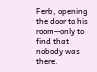Ferb, opening the door to his room--only to find that nobody was there.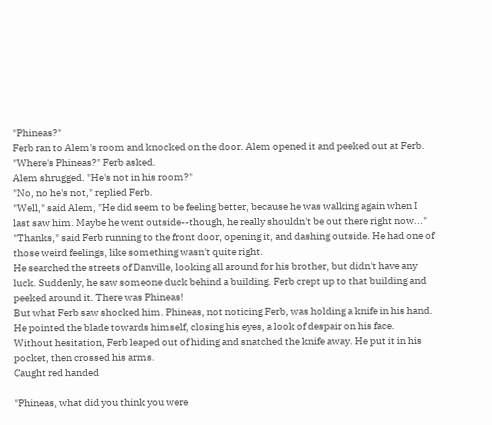"Phineas?"
Ferb ran to Alem's room and knocked on the door. Alem opened it and peeked out at Ferb.
"Where's Phineas?" Ferb asked.
Alem shrugged. "He's not in his room?"
"No, no he's not," replied Ferb.
"Well," said Alem, "He did seem to be feeling better, because he was walking again when I last saw him. Maybe he went outside--though, he really shouldn't be out there right now..."
"Thanks," said Ferb running to the front door, opening it, and dashing outside. He had one of those weird feelings, like something wasn't quite right.
He searched the streets of Danville, looking all around for his brother, but didn't have any luck. Suddenly, he saw someone duck behind a building. Ferb crept up to that building and peeked around it. There was Phineas!
But what Ferb saw shocked him. Phineas, not noticing Ferb, was holding a knife in his hand. He pointed the blade towards himself, closing his eyes, a look of despair on his face.
Without hesitation, Ferb leaped out of hiding and snatched the knife away. He put it in his pocket, then crossed his arms.
Caught red handed

"Phineas, what did you think you were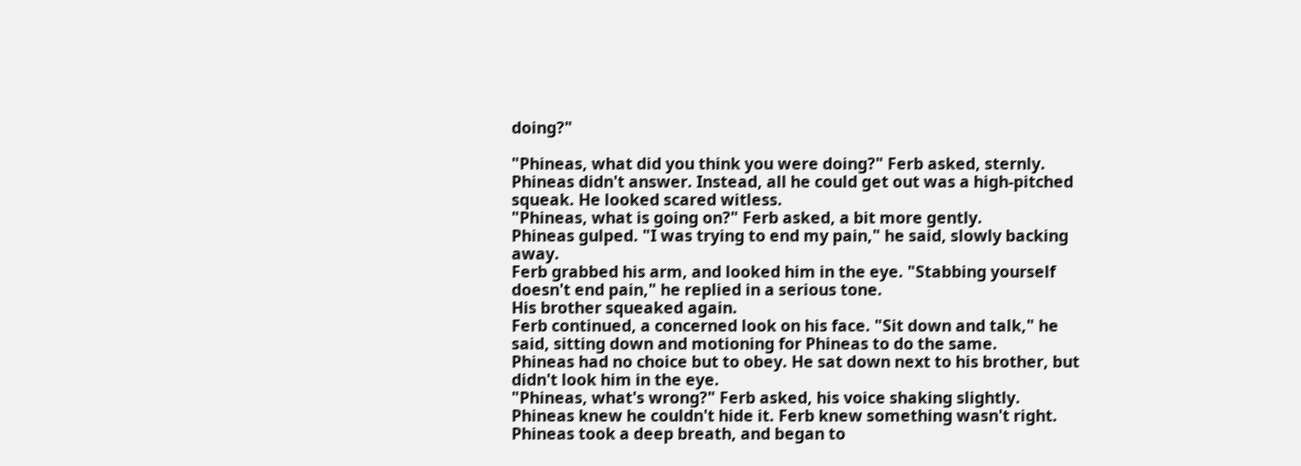doing?"

"Phineas, what did you think you were doing?" Ferb asked, sternly.
Phineas didn't answer. Instead, all he could get out was a high-pitched squeak. He looked scared witless.
"Phineas, what is going on?" Ferb asked, a bit more gently.
Phineas gulped. "I was trying to end my pain," he said, slowly backing away.
Ferb grabbed his arm, and looked him in the eye. "Stabbing yourself doesn't end pain," he replied in a serious tone.
His brother squeaked again.
Ferb continued, a concerned look on his face. "Sit down and talk," he said, sitting down and motioning for Phineas to do the same.
Phineas had no choice but to obey. He sat down next to his brother, but didn't look him in the eye.
"Phineas, what's wrong?" Ferb asked, his voice shaking slightly.
Phineas knew he couldn't hide it. Ferb knew something wasn't right. Phineas took a deep breath, and began to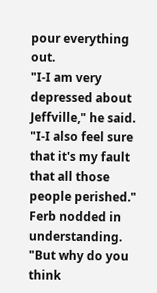pour everything out.
"I-I am very depressed about Jeffville," he said. "I-I also feel sure that it's my fault that all those people perished."
Ferb nodded in understanding. "But why do you think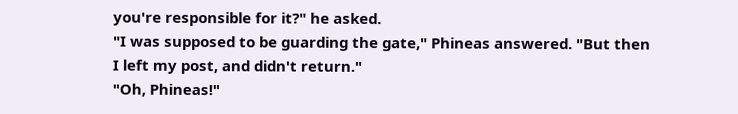you're responsible for it?" he asked.
"I was supposed to be guarding the gate," Phineas answered. "But then I left my post, and didn't return."
"Oh, Phineas!"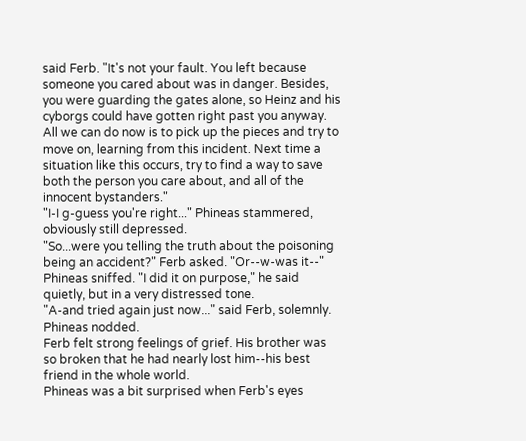said Ferb. "It's not your fault. You left because someone you cared about was in danger. Besides, you were guarding the gates alone, so Heinz and his cyborgs could have gotten right past you anyway. All we can do now is to pick up the pieces and try to move on, learning from this incident. Next time a situation like this occurs, try to find a way to save both the person you care about, and all of the innocent bystanders."
"I-I g-guess you're right..." Phineas stammered, obviously still depressed.
"So...were you telling the truth about the poisoning being an accident?" Ferb asked. "Or--w-was it--"
Phineas sniffed. "I did it on purpose," he said quietly, but in a very distressed tone.
"A-and tried again just now..." said Ferb, solemnly.
Phineas nodded.
Ferb felt strong feelings of grief. His brother was so broken that he had nearly lost him--his best friend in the whole world.
Phineas was a bit surprised when Ferb's eyes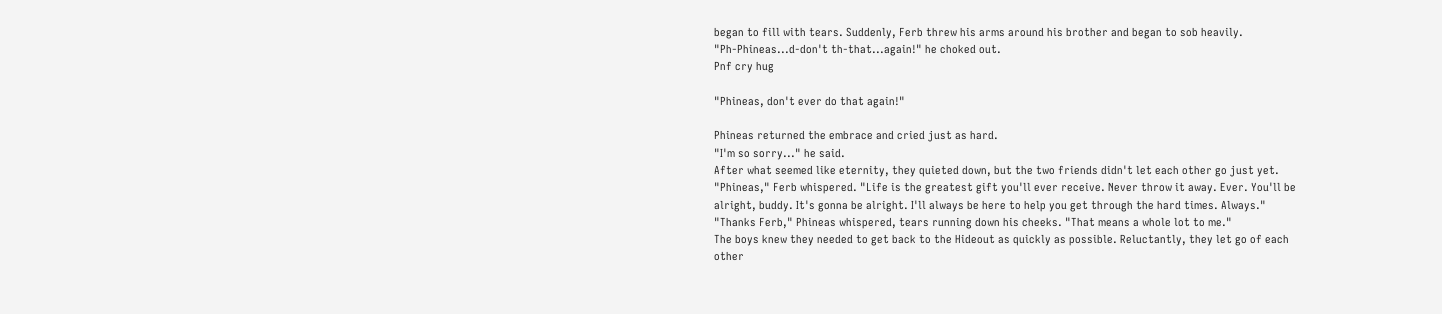began to fill with tears. Suddenly, Ferb threw his arms around his brother and began to sob heavily.
"Ph-Phineas...d-don't th-that...again!" he choked out.
Pnf cry hug

"Phineas, don't ever do that again!"

Phineas returned the embrace and cried just as hard.
"I'm so sorry..." he said.
After what seemed like eternity, they quieted down, but the two friends didn't let each other go just yet.
"Phineas," Ferb whispered. "Life is the greatest gift you'll ever receive. Never throw it away. Ever. You'll be alright, buddy. It's gonna be alright. I'll always be here to help you get through the hard times. Always."
"Thanks Ferb," Phineas whispered, tears running down his cheeks. "That means a whole lot to me."
The boys knew they needed to get back to the Hideout as quickly as possible. Reluctantly, they let go of each other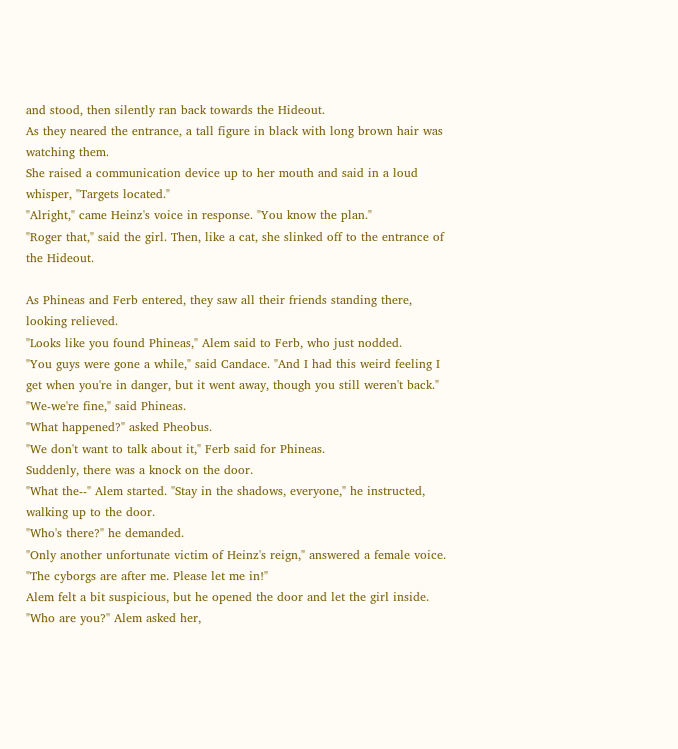and stood, then silently ran back towards the Hideout.
As they neared the entrance, a tall figure in black with long brown hair was watching them.
She raised a communication device up to her mouth and said in a loud whisper, "Targets located."
"Alright," came Heinz's voice in response. "You know the plan."
"Roger that," said the girl. Then, like a cat, she slinked off to the entrance of the Hideout.

As Phineas and Ferb entered, they saw all their friends standing there, looking relieved.
"Looks like you found Phineas," Alem said to Ferb, who just nodded.
"You guys were gone a while," said Candace. "And I had this weird feeling I get when you're in danger, but it went away, though you still weren't back."
"We-we're fine," said Phineas.
"What happened?" asked Pheobus.
"We don't want to talk about it," Ferb said for Phineas.
Suddenly, there was a knock on the door.
"What the--" Alem started. "Stay in the shadows, everyone," he instructed, walking up to the door.
"Who's there?" he demanded.
"Only another unfortunate victim of Heinz's reign," answered a female voice. "The cyborgs are after me. Please let me in!"
Alem felt a bit suspicious, but he opened the door and let the girl inside.
"Who are you?" Alem asked her,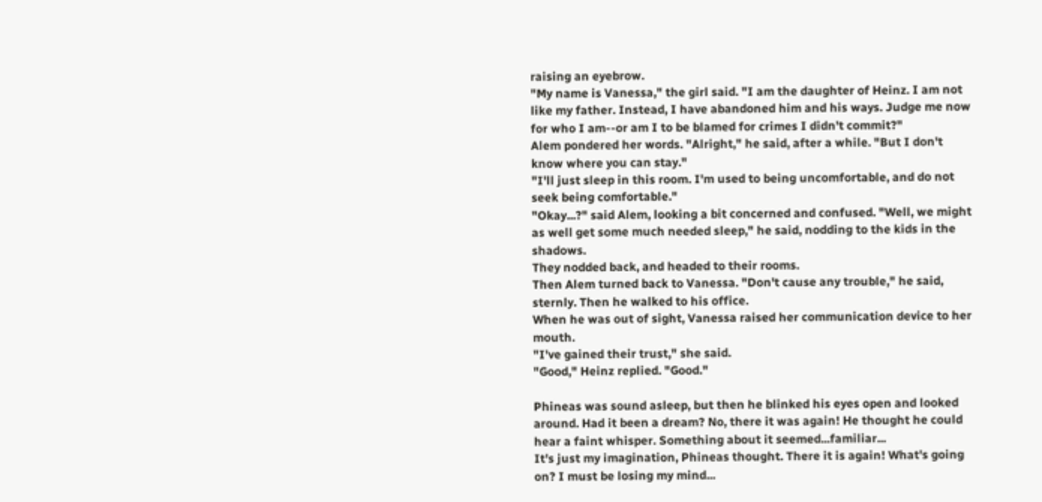raising an eyebrow.
"My name is Vanessa," the girl said. "I am the daughter of Heinz. I am not like my father. Instead, I have abandoned him and his ways. Judge me now for who I am--or am I to be blamed for crimes I didn't commit?"
Alem pondered her words. "Alright," he said, after a while. "But I don't know where you can stay."
"I'll just sleep in this room. I'm used to being uncomfortable, and do not seek being comfortable."
"Okay...?" said Alem, looking a bit concerned and confused. "Well, we might as well get some much needed sleep," he said, nodding to the kids in the shadows.
They nodded back, and headed to their rooms.
Then Alem turned back to Vanessa. "Don't cause any trouble," he said, sternly. Then he walked to his office.
When he was out of sight, Vanessa raised her communication device to her mouth.
"I've gained their trust," she said.
"Good," Heinz replied. "Good."

Phineas was sound asleep, but then he blinked his eyes open and looked around. Had it been a dream? No, there it was again! He thought he could hear a faint whisper. Something about it seemed...familiar...
It's just my imagination, Phineas thought. There it is again! What's going on? I must be losing my mind...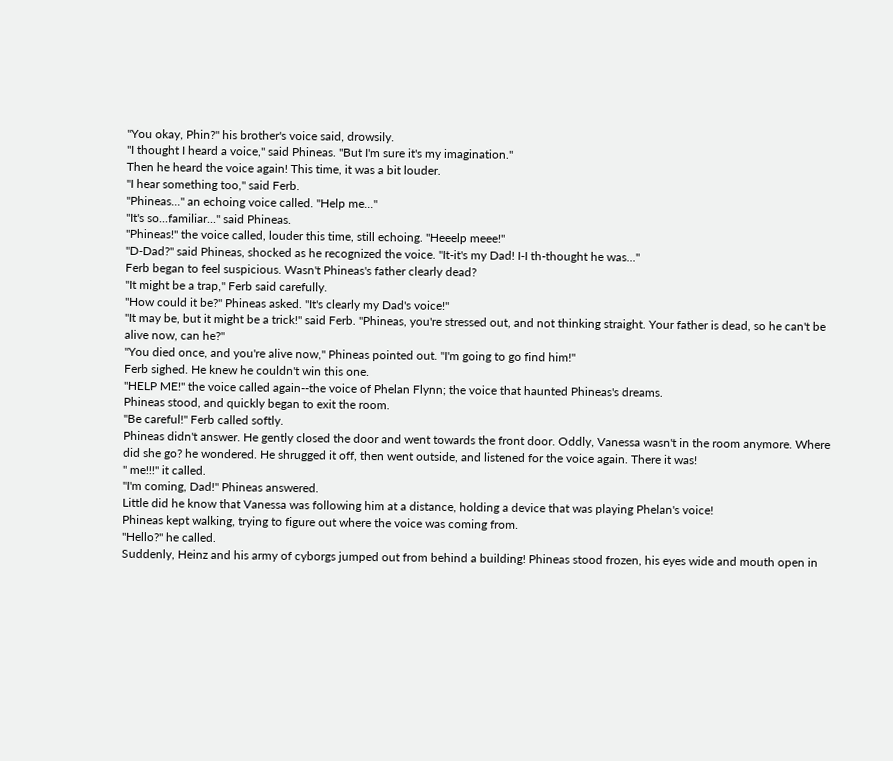"You okay, Phin?" his brother's voice said, drowsily.
"I thought I heard a voice," said Phineas. "But I'm sure it's my imagination."
Then he heard the voice again! This time, it was a bit louder.
"I hear something too," said Ferb.
"Phineas..." an echoing voice called. "Help me..."
"It's so...familiar..." said Phineas.
"Phineas!" the voice called, louder this time, still echoing. "Heeelp meee!"
"D-Dad?" said Phineas, shocked as he recognized the voice. "It-it's my Dad! I-I th-thought he was..."
Ferb began to feel suspicious. Wasn't Phineas's father clearly dead?
"It might be a trap," Ferb said carefully.
"How could it be?" Phineas asked. "It's clearly my Dad's voice!"
"It may be, but it might be a trick!" said Ferb. "Phineas, you're stressed out, and not thinking straight. Your father is dead, so he can't be alive now, can he?"
"You died once, and you're alive now," Phineas pointed out. "I'm going to go find him!"
Ferb sighed. He knew he couldn't win this one.
"HELP ME!" the voice called again--the voice of Phelan Flynn; the voice that haunted Phineas's dreams.
Phineas stood, and quickly began to exit the room.
"Be careful!" Ferb called softly.
Phineas didn't answer. He gently closed the door and went towards the front door. Oddly, Vanessa wasn't in the room anymore. Where did she go? he wondered. He shrugged it off, then went outside, and listened for the voice again. There it was!
" me!!!" it called.
"I'm coming, Dad!" Phineas answered.
Little did he know that Vanessa was following him at a distance, holding a device that was playing Phelan's voice!
Phineas kept walking, trying to figure out where the voice was coming from.
"Hello?" he called.
Suddenly, Heinz and his army of cyborgs jumped out from behind a building! Phineas stood frozen, his eyes wide and mouth open in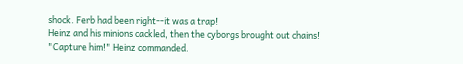shock. Ferb had been right--it was a trap!
Heinz and his minions cackled, then the cyborgs brought out chains!
"Capture him!" Heinz commanded.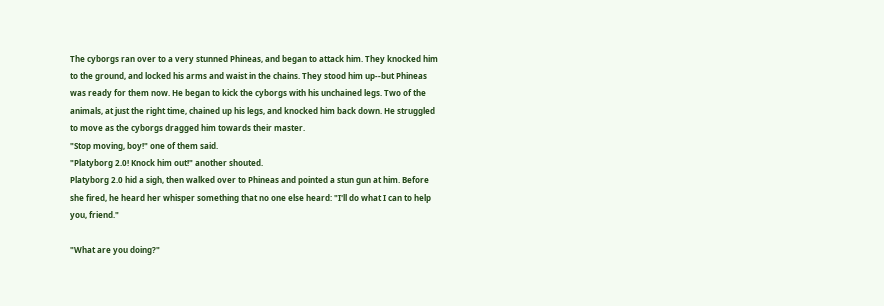The cyborgs ran over to a very stunned Phineas, and began to attack him. They knocked him to the ground, and locked his arms and waist in the chains. They stood him up--but Phineas was ready for them now. He began to kick the cyborgs with his unchained legs. Two of the animals, at just the right time, chained up his legs, and knocked him back down. He struggled to move as the cyborgs dragged him towards their master.
"Stop moving, boy!" one of them said.
"Platyborg 2.0! Knock him out!" another shouted.
Platyborg 2.0 hid a sigh, then walked over to Phineas and pointed a stun gun at him. Before she fired, he heard her whisper something that no one else heard: "I'll do what I can to help you, friend."

"What are you doing?"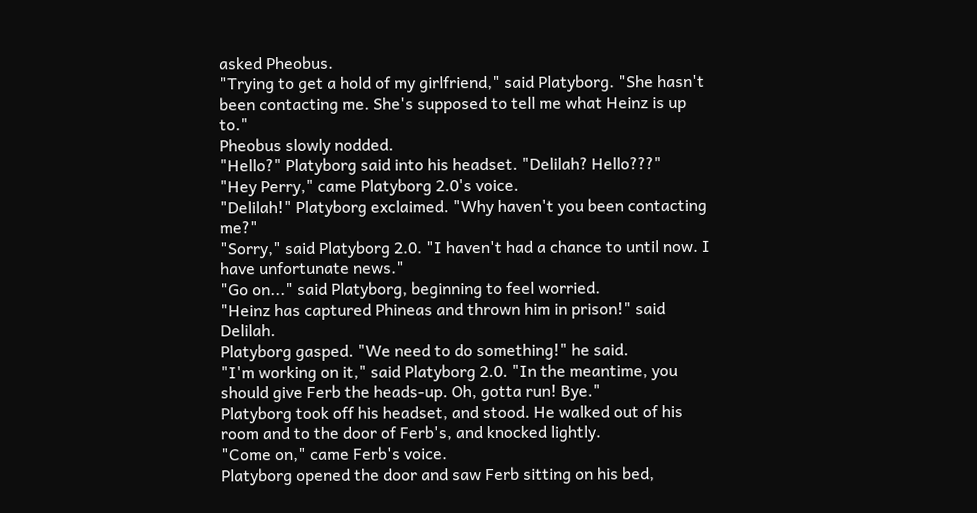asked Pheobus.
"Trying to get a hold of my girlfriend," said Platyborg. "She hasn't been contacting me. She's supposed to tell me what Heinz is up to."
Pheobus slowly nodded.
"Hello?" Platyborg said into his headset. "Delilah? Hello???"
"Hey Perry," came Platyborg 2.0's voice.
"Delilah!" Platyborg exclaimed. "Why haven't you been contacting me?"
"Sorry," said Platyborg 2.0. "I haven't had a chance to until now. I have unfortunate news."
"Go on..." said Platyborg, beginning to feel worried.
"Heinz has captured Phineas and thrown him in prison!" said Delilah.
Platyborg gasped. "We need to do something!" he said.
"I'm working on it," said Platyborg 2.0. "In the meantime, you should give Ferb the heads-up. Oh, gotta run! Bye."
Platyborg took off his headset, and stood. He walked out of his room and to the door of Ferb's, and knocked lightly.
"Come on," came Ferb's voice.
Platyborg opened the door and saw Ferb sitting on his bed,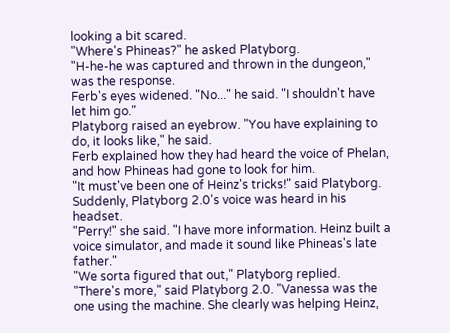looking a bit scared.
"Where's Phineas?" he asked Platyborg.
"H-he-he was captured and thrown in the dungeon," was the response.
Ferb's eyes widened. "No..." he said. "I shouldn't have let him go."
Platyborg raised an eyebrow. "You have explaining to do, it looks like," he said.
Ferb explained how they had heard the voice of Phelan, and how Phineas had gone to look for him.
"It must've been one of Heinz's tricks!" said Platyborg.
Suddenly, Platyborg 2.0's voice was heard in his headset.
"Perry!" she said. "I have more information. Heinz built a voice simulator, and made it sound like Phineas's late father."
"We sorta figured that out," Platyborg replied.
"There's more," said Platyborg 2.0. "Vanessa was the one using the machine. She clearly was helping Heinz,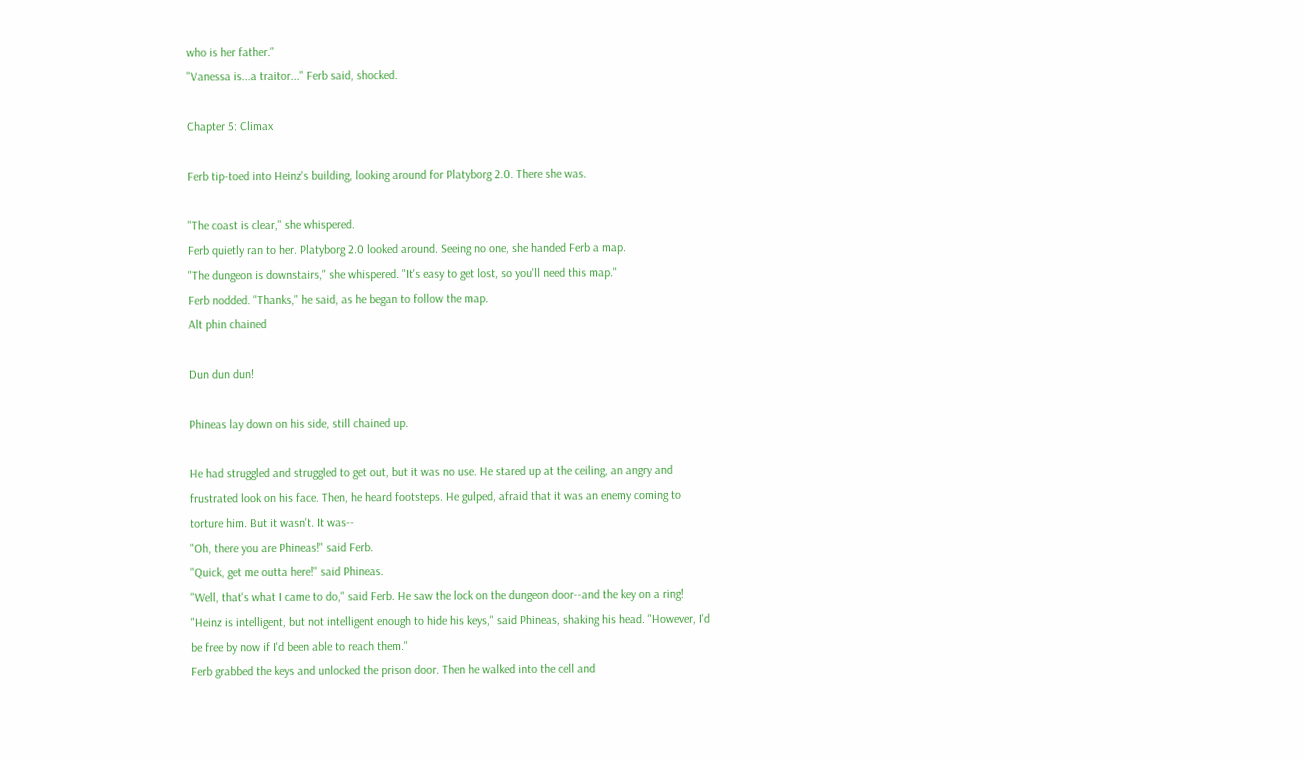who is her father."
"Vanessa is...a traitor..." Ferb said, shocked.

Chapter 5: Climax

Ferb tip-toed into Heinz's building, looking around for Platyborg 2.0. There she was.

"The coast is clear," she whispered.
Ferb quietly ran to her. Platyborg 2.0 looked around. Seeing no one, she handed Ferb a map.
"The dungeon is downstairs," she whispered. "It's easy to get lost, so you'll need this map."
Ferb nodded. "Thanks," he said, as he began to follow the map.
Alt phin chained

Dun dun dun!

Phineas lay down on his side, still chained up.

He had struggled and struggled to get out, but it was no use. He stared up at the ceiling, an angry and frustrated look on his face. Then, he heard footsteps. He gulped, afraid that it was an enemy coming to torture him. But it wasn't. It was--
"Oh, there you are Phineas!" said Ferb.
"Quick, get me outta here!" said Phineas.
"Well, that's what I came to do," said Ferb. He saw the lock on the dungeon door--and the key on a ring!
"Heinz is intelligent, but not intelligent enough to hide his keys," said Phineas, shaking his head. "However, I'd be free by now if I'd been able to reach them."
Ferb grabbed the keys and unlocked the prison door. Then he walked into the cell and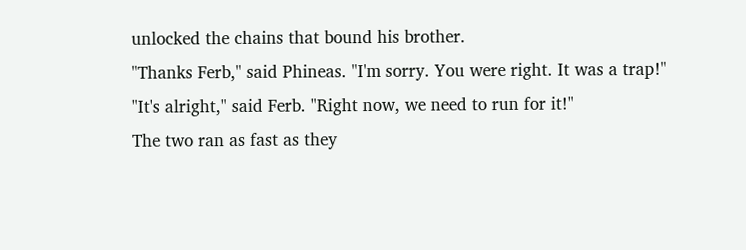unlocked the chains that bound his brother.
"Thanks Ferb," said Phineas. "I'm sorry. You were right. It was a trap!"
"It's alright," said Ferb. "Right now, we need to run for it!"
The two ran as fast as they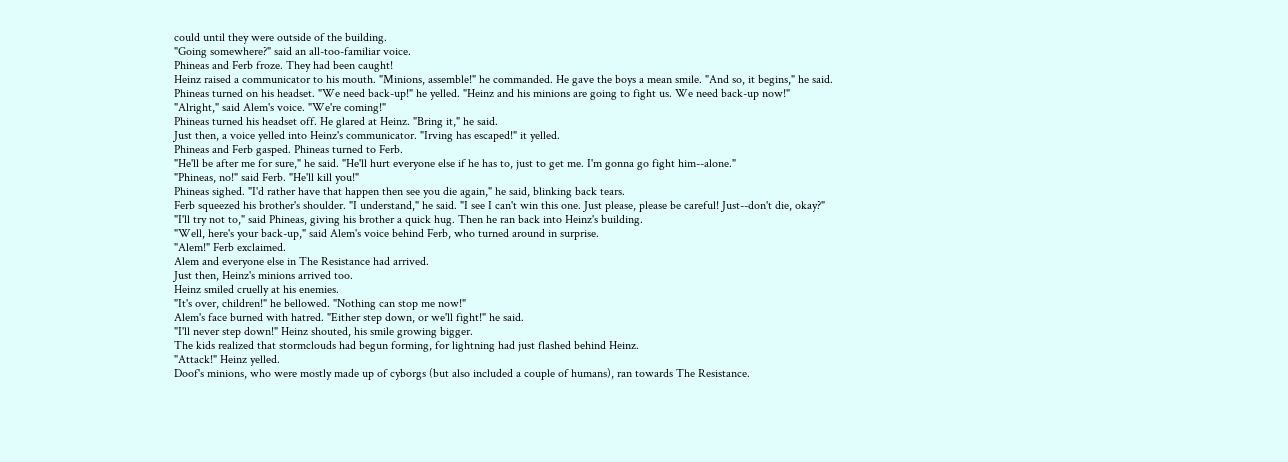could until they were outside of the building.
"Going somewhere?" said an all-too-familiar voice.
Phineas and Ferb froze. They had been caught!
Heinz raised a communicator to his mouth. "Minions, assemble!" he commanded. He gave the boys a mean smile. "And so, it begins," he said.
Phineas turned on his headset. "We need back-up!" he yelled. "Heinz and his minions are going to fight us. We need back-up now!"
"Alright," said Alem's voice. "We're coming!"
Phineas turned his headset off. He glared at Heinz. "Bring it," he said.
Just then, a voice yelled into Heinz's communicator. "Irving has escaped!" it yelled.
Phineas and Ferb gasped. Phineas turned to Ferb.
"He'll be after me for sure," he said. "He'll hurt everyone else if he has to, just to get me. I'm gonna go fight him--alone."
"Phineas, no!" said Ferb. "He'll kill you!"
Phineas sighed. "I'd rather have that happen then see you die again," he said, blinking back tears.
Ferb squeezed his brother's shoulder. "I understand," he said. "I see I can't win this one. Just please, please be careful! Just--don't die, okay?"
"I'll try not to," said Phineas, giving his brother a quick hug. Then he ran back into Heinz's building.
"Well, here's your back-up," said Alem's voice behind Ferb, who turned around in surprise.
"Alem!" Ferb exclaimed.
Alem and everyone else in The Resistance had arrived.
Just then, Heinz's minions arrived too.
Heinz smiled cruelly at his enemies.
"It's over, children!" he bellowed. "Nothing can stop me now!"
Alem's face burned with hatred. "Either step down, or we'll fight!" he said.
"I'll never step down!" Heinz shouted, his smile growing bigger.
The kids realized that stormclouds had begun forming, for lightning had just flashed behind Heinz.
"Attack!" Heinz yelled.
Doof's minions, who were mostly made up of cyborgs (but also included a couple of humans), ran towards The Resistance.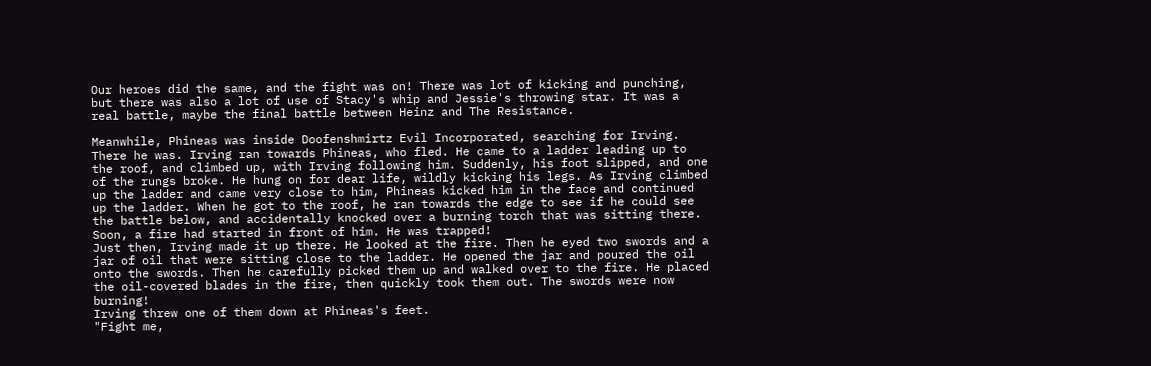Our heroes did the same, and the fight was on! There was lot of kicking and punching, but there was also a lot of use of Stacy's whip and Jessie's throwing star. It was a real battle, maybe the final battle between Heinz and The Resistance.

Meanwhile, Phineas was inside Doofenshmirtz Evil Incorporated, searching for Irving. There he was. Irving ran towards Phineas, who fled. He came to a ladder leading up to the roof, and climbed up, with Irving following him. Suddenly, his foot slipped, and one of the rungs broke. He hung on for dear life, wildly kicking his legs. As Irving climbed up the ladder and came very close to him, Phineas kicked him in the face and continued up the ladder. When he got to the roof, he ran towards the edge to see if he could see the battle below, and accidentally knocked over a burning torch that was sitting there. Soon, a fire had started in front of him. He was trapped!
Just then, Irving made it up there. He looked at the fire. Then he eyed two swords and a jar of oil that were sitting close to the ladder. He opened the jar and poured the oil onto the swords. Then he carefully picked them up and walked over to the fire. He placed the oil-covered blades in the fire, then quickly took them out. The swords were now burning!
Irving threw one of them down at Phineas's feet.
"Fight me,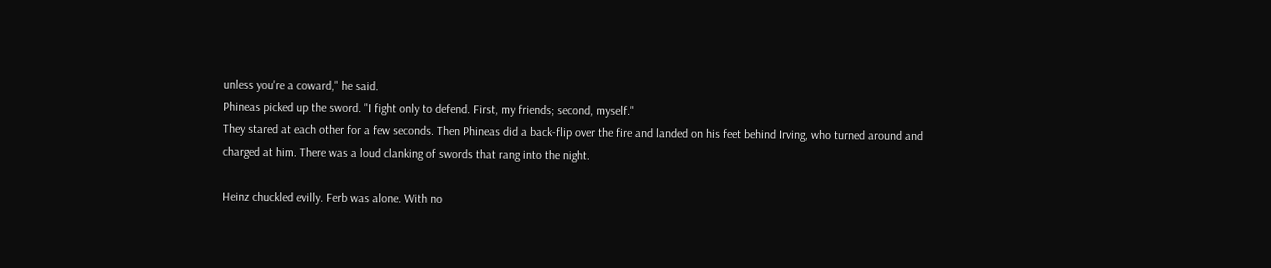unless you're a coward," he said.
Phineas picked up the sword. "I fight only to defend. First, my friends; second, myself."
They stared at each other for a few seconds. Then Phineas did a back-flip over the fire and landed on his feet behind Irving, who turned around and charged at him. There was a loud clanking of swords that rang into the night.

Heinz chuckled evilly. Ferb was alone. With no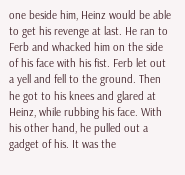one beside him, Heinz would be able to get his revenge at last. He ran to Ferb and whacked him on the side of his face with his fist. Ferb let out a yell and fell to the ground. Then he got to his knees and glared at Heinz, while rubbing his face. With his other hand, he pulled out a gadget of his. It was the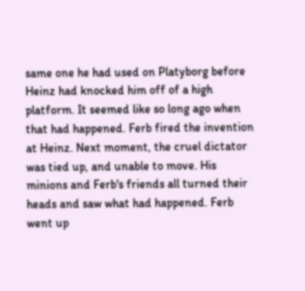same one he had used on Platyborg before Heinz had knocked him off of a high platform. It seemed like so long ago when that had happened. Ferb fired the invention at Heinz. Next moment, the cruel dictator was tied up, and unable to move. His minions and Ferb's friends all turned their heads and saw what had happened. Ferb went up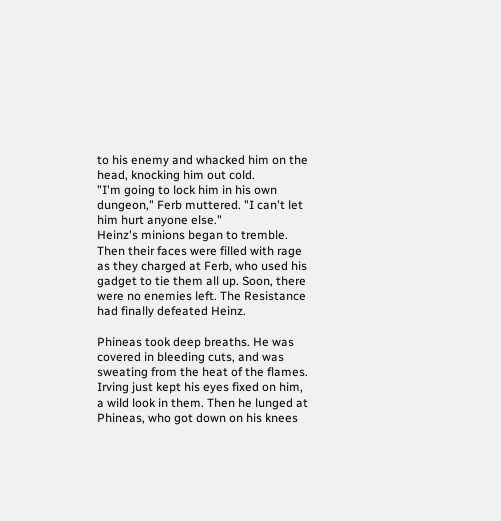to his enemy and whacked him on the head, knocking him out cold.
"I'm going to lock him in his own dungeon," Ferb muttered. "I can't let him hurt anyone else."
Heinz's minions began to tremble. Then their faces were filled with rage as they charged at Ferb, who used his gadget to tie them all up. Soon, there were no enemies left. The Resistance had finally defeated Heinz.

Phineas took deep breaths. He was covered in bleeding cuts, and was sweating from the heat of the flames. Irving just kept his eyes fixed on him, a wild look in them. Then he lunged at Phineas, who got down on his knees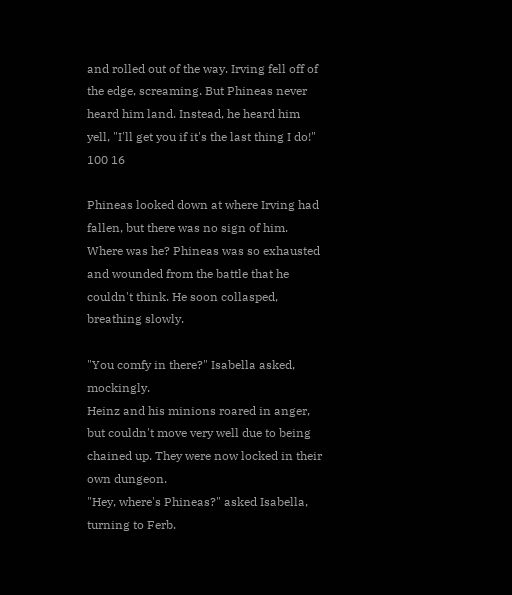and rolled out of the way. Irving fell off of the edge, screaming. But Phineas never heard him land. Instead, he heard him yell, "I'll get you if it's the last thing I do!"
100 16

Phineas looked down at where Irving had fallen, but there was no sign of him. Where was he? Phineas was so exhausted and wounded from the battle that he couldn't think. He soon collasped, breathing slowly.

"You comfy in there?" Isabella asked, mockingly.
Heinz and his minions roared in anger, but couldn't move very well due to being chained up. They were now locked in their own dungeon.
"Hey, where's Phineas?" asked Isabella, turning to Ferb.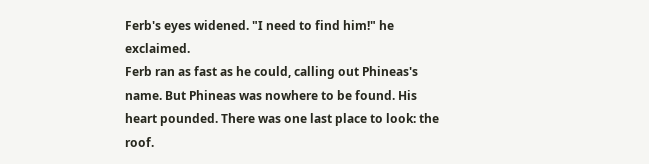Ferb's eyes widened. "I need to find him!" he exclaimed.
Ferb ran as fast as he could, calling out Phineas's name. But Phineas was nowhere to be found. His heart pounded. There was one last place to look: the roof.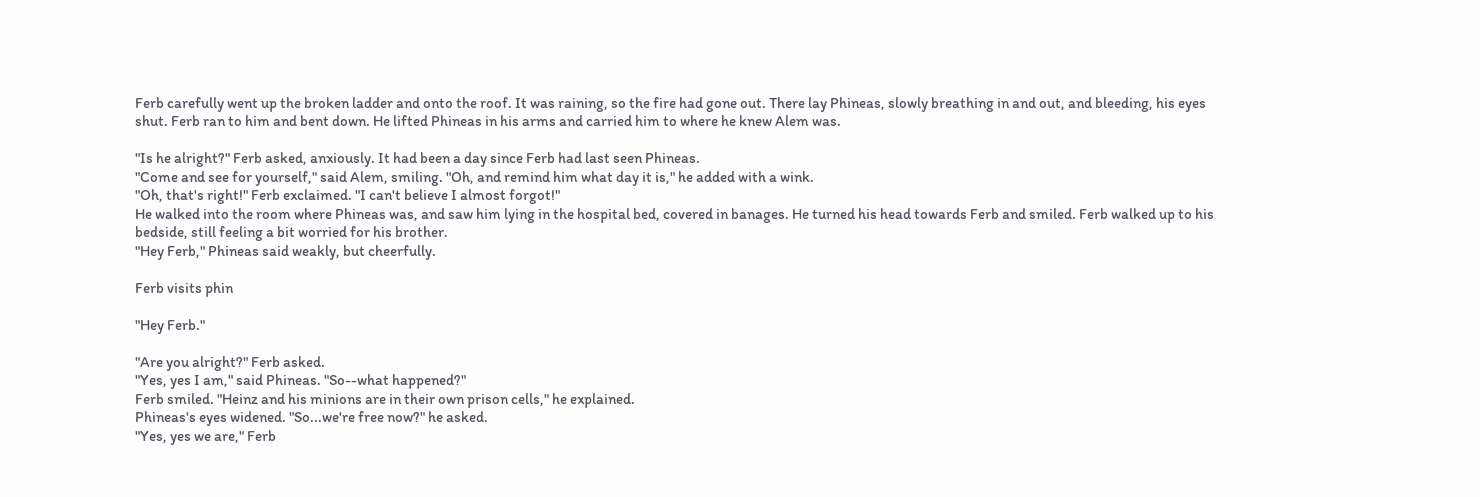Ferb carefully went up the broken ladder and onto the roof. It was raining, so the fire had gone out. There lay Phineas, slowly breathing in and out, and bleeding, his eyes shut. Ferb ran to him and bent down. He lifted Phineas in his arms and carried him to where he knew Alem was.

"Is he alright?" Ferb asked, anxiously. It had been a day since Ferb had last seen Phineas.
"Come and see for yourself," said Alem, smiling. "Oh, and remind him what day it is," he added with a wink.
"Oh, that's right!" Ferb exclaimed. "I can't believe I almost forgot!"
He walked into the room where Phineas was, and saw him lying in the hospital bed, covered in banages. He turned his head towards Ferb and smiled. Ferb walked up to his bedside, still feeling a bit worried for his brother.
"Hey Ferb," Phineas said weakly, but cheerfully.

Ferb visits phin

"Hey Ferb."

"Are you alright?" Ferb asked.
"Yes, yes I am," said Phineas. "So--what happened?"
Ferb smiled. "Heinz and his minions are in their own prison cells," he explained.
Phineas's eyes widened. "So...we're free now?" he asked.
"Yes, yes we are," Ferb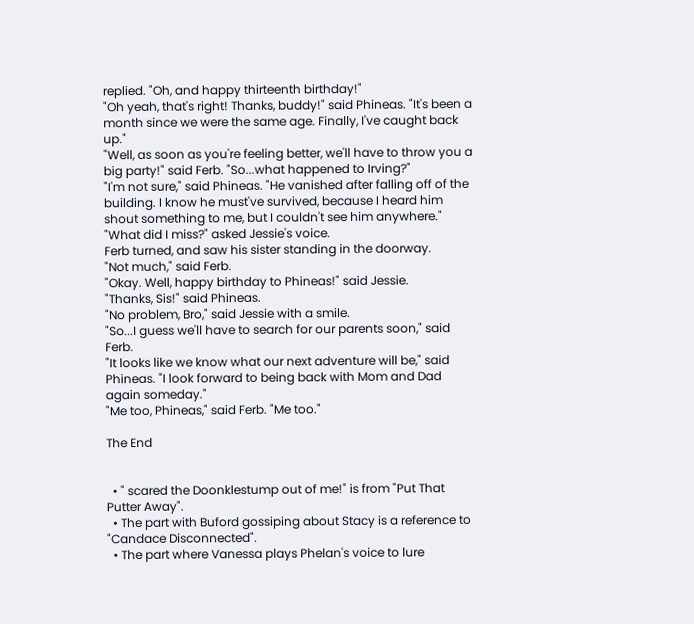replied. "Oh, and happy thirteenth birthday!"
"Oh yeah, that's right! Thanks, buddy!" said Phineas. "It's been a month since we were the same age. Finally, I've caught back up."
"Well, as soon as you're feeling better, we'll have to throw you a big party!" said Ferb. "So...what happened to Irving?"
"I'm not sure," said Phineas. "He vanished after falling off of the building. I know he must've survived, because I heard him shout something to me, but I couldn't see him anywhere."
"What did I miss?" asked Jessie's voice.
Ferb turned, and saw his sister standing in the doorway.
"Not much," said Ferb.
"Okay. Well, happy birthday to Phineas!" said Jessie.
"Thanks, Sis!" said Phineas.
"No problem, Bro," said Jessie with a smile.
"So...I guess we'll have to search for our parents soon," said Ferb.
"It looks like we know what our next adventure will be," said Phineas. "I look forward to being back with Mom and Dad again someday."
"Me too, Phineas," said Ferb. "Me too."

The End


  • " scared the Doonklestump out of me!" is from "Put That Putter Away".
  • The part with Buford gossiping about Stacy is a reference to "Candace Disconnected".
  • The part where Vanessa plays Phelan's voice to lure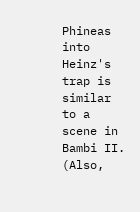Phineas into Heinz's trap is similar to a scene in Bambi II. (Also,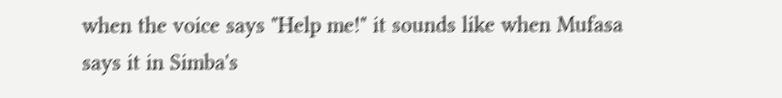when the voice says "Help me!" it sounds like when Mufasa says it in Simba's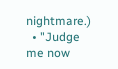nightmare.)
  • "Judge me now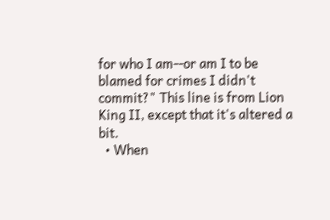for who I am--or am I to be blamed for crimes I didn't commit?" This line is from Lion King II, except that it's altered a bit.
  • When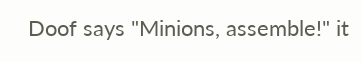Doof says "Minions, assemble!" it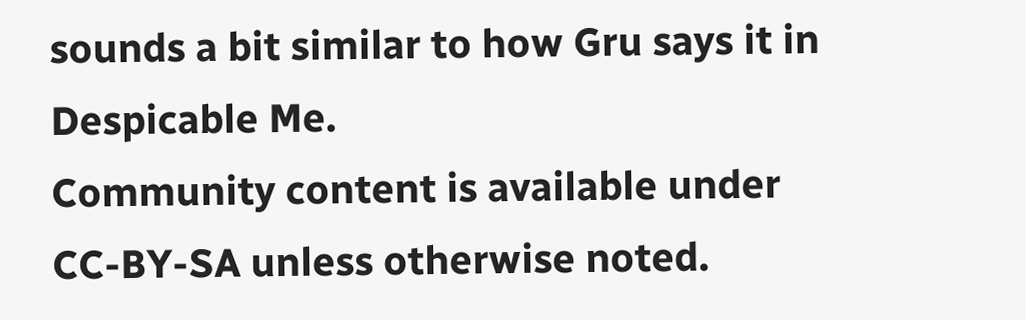sounds a bit similar to how Gru says it in Despicable Me.
Community content is available under CC-BY-SA unless otherwise noted.